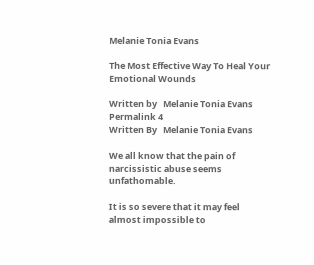Melanie Tonia Evans

The Most Effective Way To Heal Your Emotional Wounds

Written by   Melanie Tonia Evans Permalink 4
Written By   Melanie Tonia Evans

We all know that the pain of narcissistic abuse seems unfathomable.

It is so severe that it may feel almost impossible to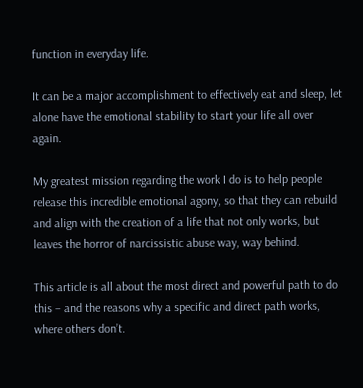function in everyday life.

It can be a major accomplishment to effectively eat and sleep, let alone have the emotional stability to start your life all over again.

My greatest mission regarding the work I do is to help people release this incredible emotional agony, so that they can rebuild and align with the creation of a life that not only works, but leaves the horror of narcissistic abuse way, way behind.

This article is all about the most direct and powerful path to do this – and the reasons why a specific and direct path works, where others don’t.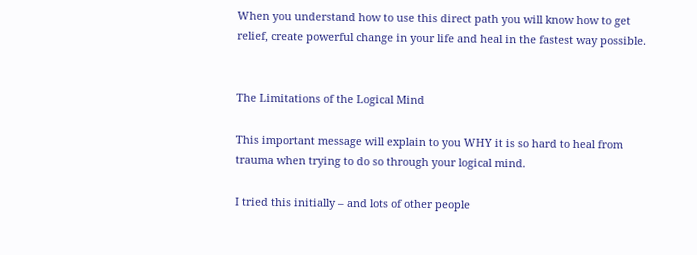When you understand how to use this direct path you will know how to get relief, create powerful change in your life and heal in the fastest way possible.


The Limitations of the Logical Mind

This important message will explain to you WHY it is so hard to heal from trauma when trying to do so through your logical mind.

I tried this initially – and lots of other people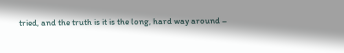tried, and the truth is it is the long, hard way around –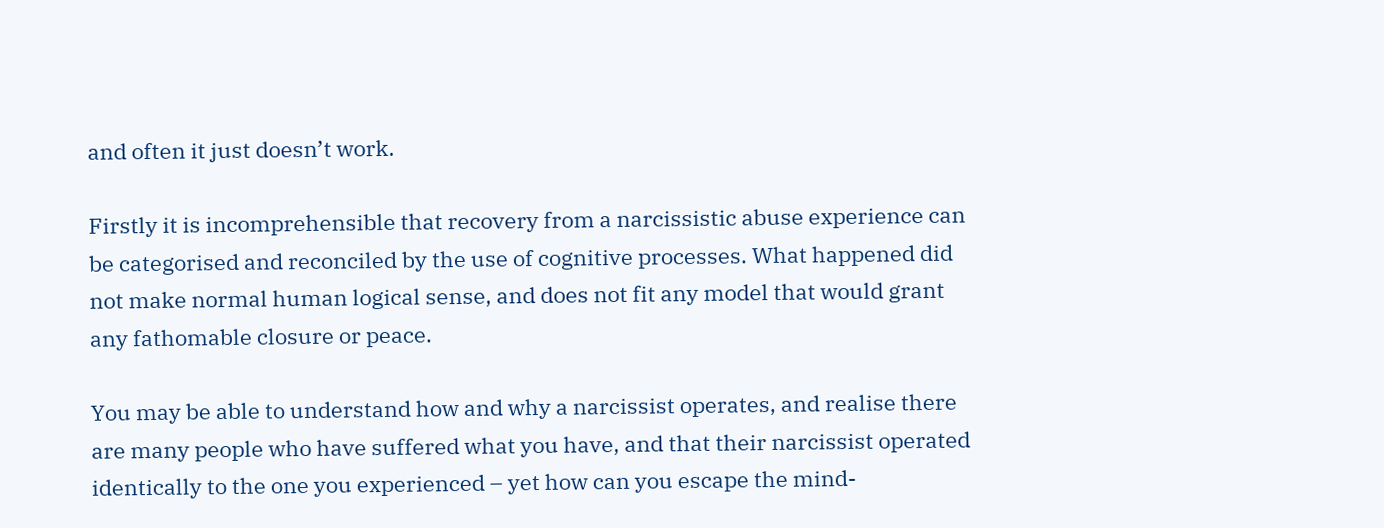and often it just doesn’t work.

Firstly it is incomprehensible that recovery from a narcissistic abuse experience can be categorised and reconciled by the use of cognitive processes. What happened did not make normal human logical sense, and does not fit any model that would grant any fathomable closure or peace.

You may be able to understand how and why a narcissist operates, and realise there are many people who have suffered what you have, and that their narcissist operated identically to the one you experienced – yet how can you escape the mind-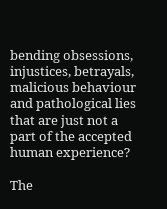bending obsessions, injustices, betrayals, malicious behaviour and pathological lies that are just not a part of the accepted human experience?

The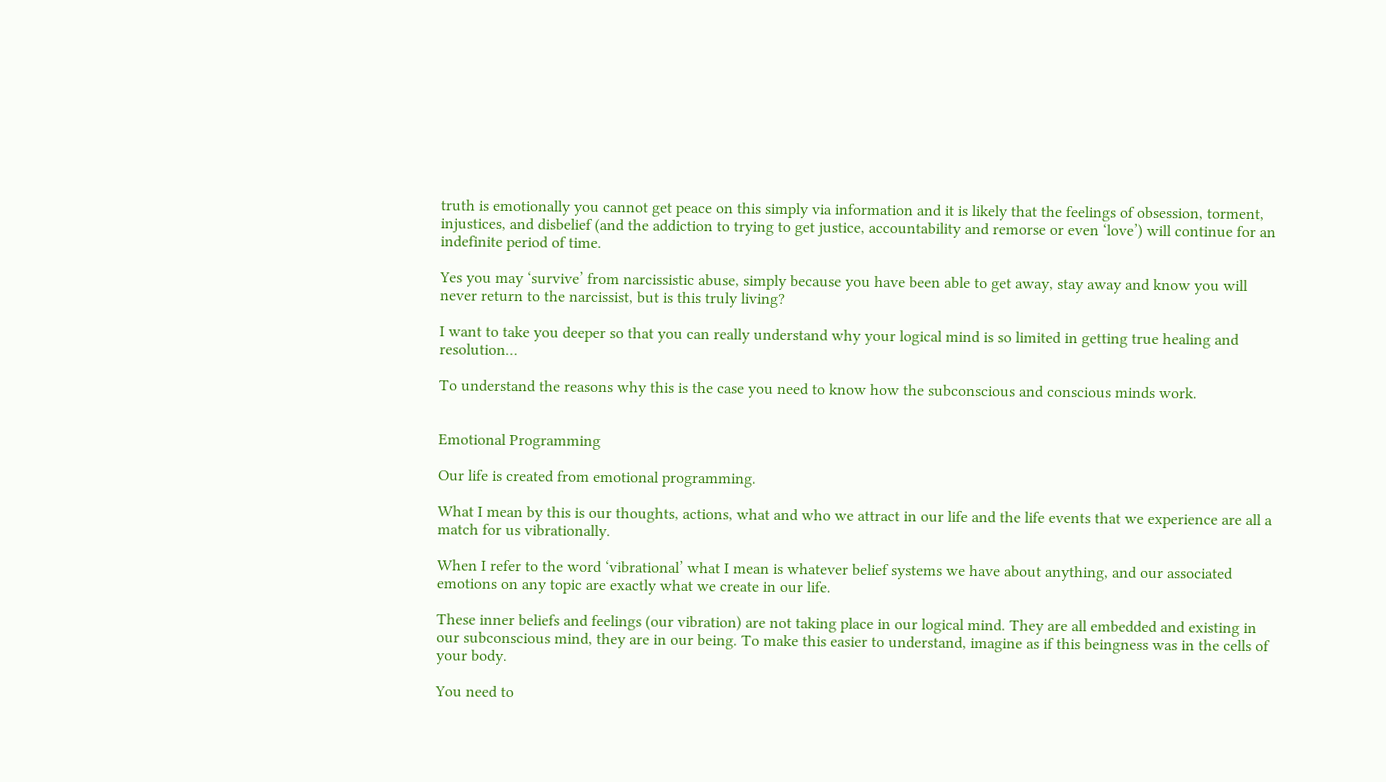truth is emotionally you cannot get peace on this simply via information and it is likely that the feelings of obsession, torment, injustices, and disbelief (and the addiction to trying to get justice, accountability and remorse or even ‘love’) will continue for an indefinite period of time.

Yes you may ‘survive’ from narcissistic abuse, simply because you have been able to get away, stay away and know you will never return to the narcissist, but is this truly living?

I want to take you deeper so that you can really understand why your logical mind is so limited in getting true healing and resolution…

To understand the reasons why this is the case you need to know how the subconscious and conscious minds work.


Emotional Programming

Our life is created from emotional programming.

What I mean by this is our thoughts, actions, what and who we attract in our life and the life events that we experience are all a match for us vibrationally.

When I refer to the word ‘vibrational’ what I mean is whatever belief systems we have about anything, and our associated emotions on any topic are exactly what we create in our life.

These inner beliefs and feelings (our vibration) are not taking place in our logical mind. They are all embedded and existing in our subconscious mind, they are in our being. To make this easier to understand, imagine as if this beingness was in the cells of your body.

You need to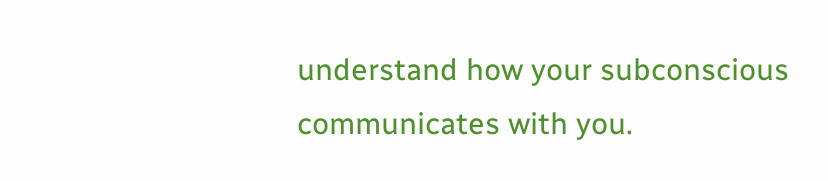understand how your subconscious communicates with you.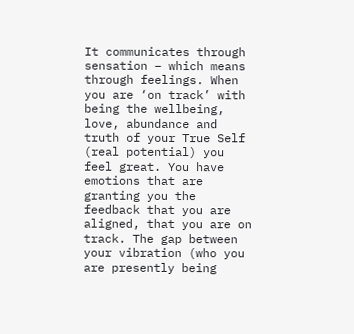It communicates through sensation – which means through feelings. When you are ‘on track’ with being the wellbeing, love, abundance and truth of your True Self (real potential) you feel great. You have emotions that are granting you the feedback that you are aligned, that you are on track. The gap between your vibration (who you are presently being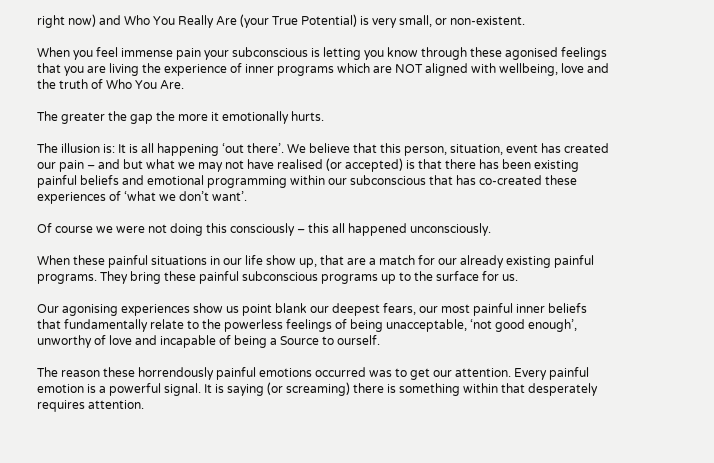right now) and Who You Really Are (your True Potential) is very small, or non-existent.

When you feel immense pain your subconscious is letting you know through these agonised feelings that you are living the experience of inner programs which are NOT aligned with wellbeing, love and the truth of Who You Are.

The greater the gap the more it emotionally hurts.

The illusion is: It is all happening ‘out there’. We believe that this person, situation, event has created our pain – and but what we may not have realised (or accepted) is that there has been existing painful beliefs and emotional programming within our subconscious that has co-created these experiences of ‘what we don’t want’.

Of course we were not doing this consciously – this all happened unconsciously.

When these painful situations in our life show up, that are a match for our already existing painful programs. They bring these painful subconscious programs up to the surface for us.

Our agonising experiences show us point blank our deepest fears, our most painful inner beliefs that fundamentally relate to the powerless feelings of being unacceptable, ‘not good enough’, unworthy of love and incapable of being a Source to ourself.

The reason these horrendously painful emotions occurred was to get our attention. Every painful emotion is a powerful signal. It is saying (or screaming) there is something within that desperately requires attention.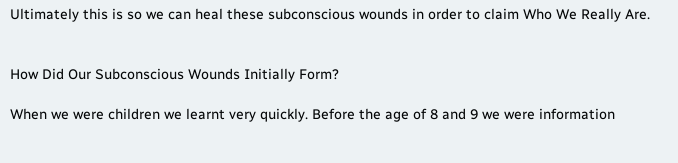Ultimately this is so we can heal these subconscious wounds in order to claim Who We Really Are.


How Did Our Subconscious Wounds Initially Form?

When we were children we learnt very quickly. Before the age of 8 and 9 we were information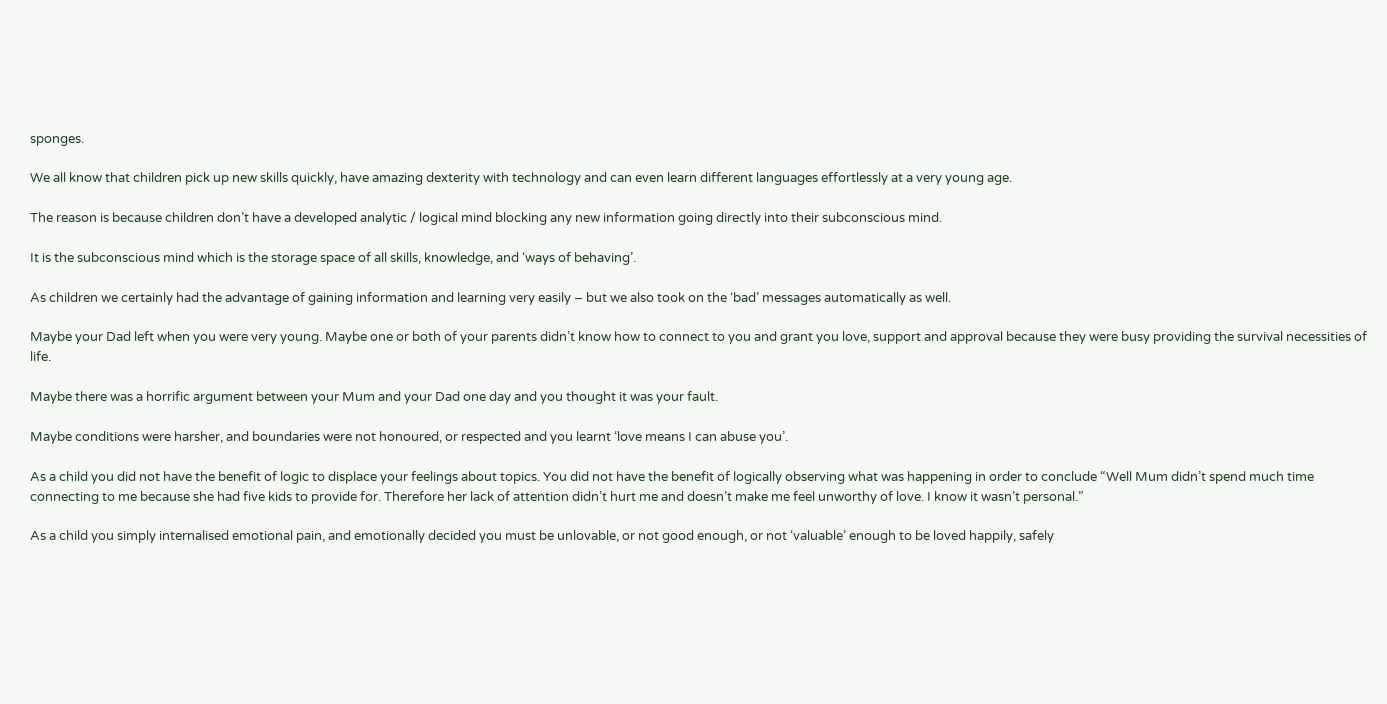sponges.

We all know that children pick up new skills quickly, have amazing dexterity with technology and can even learn different languages effortlessly at a very young age.

The reason is because children don’t have a developed analytic / logical mind blocking any new information going directly into their subconscious mind.

It is the subconscious mind which is the storage space of all skills, knowledge, and ‘ways of behaving’.

As children we certainly had the advantage of gaining information and learning very easily – but we also took on the ‘bad’ messages automatically as well.

Maybe your Dad left when you were very young. Maybe one or both of your parents didn’t know how to connect to you and grant you love, support and approval because they were busy providing the survival necessities of life.

Maybe there was a horrific argument between your Mum and your Dad one day and you thought it was your fault.

Maybe conditions were harsher, and boundaries were not honoured, or respected and you learnt ‘love means I can abuse you’.

As a child you did not have the benefit of logic to displace your feelings about topics. You did not have the benefit of logically observing what was happening in order to conclude “Well Mum didn’t spend much time connecting to me because she had five kids to provide for. Therefore her lack of attention didn’t hurt me and doesn’t make me feel unworthy of love. I know it wasn’t personal.”

As a child you simply internalised emotional pain, and emotionally decided you must be unlovable, or not good enough, or not ‘valuable’ enough to be loved happily, safely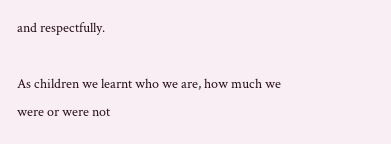and respectfully.

As children we learnt who we are, how much we were or were not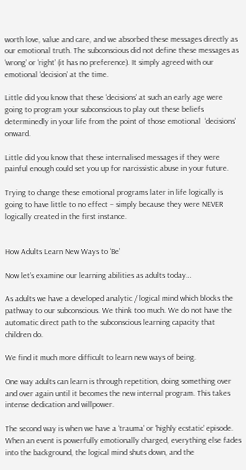worth love, value and care, and we absorbed these messages directly as our emotional truth. The subconscious did not define these messages as ‘wrong’ or ‘right’ (it has no preference). It simply agreed with our emotional ‘decision’ at the time.

Little did you know that these ‘decisions’ at such an early age were going to program your subconscious to play out these beliefs determinedly in your life from the point of those emotional  ‘decisions’ onward.

Little did you know that these internalised messages if they were painful enough could set you up for narcissistic abuse in your future.

Trying to change these emotional programs later in life logically is going to have little to no effect – simply because they were NEVER logically created in the first instance.


How Adults Learn New Ways to ‘Be’

Now let’s examine our learning abilities as adults today…

As adults we have a developed analytic / logical mind which blocks the pathway to our subconscious. We think too much. We do not have the automatic direct path to the subconscious learning capacity that children do.

We find it much more difficult to learn new ways of being.

One way adults can learn is through repetition, doing something over and over again until it becomes the new internal program. This takes intense dedication and willpower.

The second way is when we have a ‘trauma’ or ‘highly ecstatic’ episode. When an event is powerfully emotionally charged, everything else fades into the background, the logical mind shuts down, and the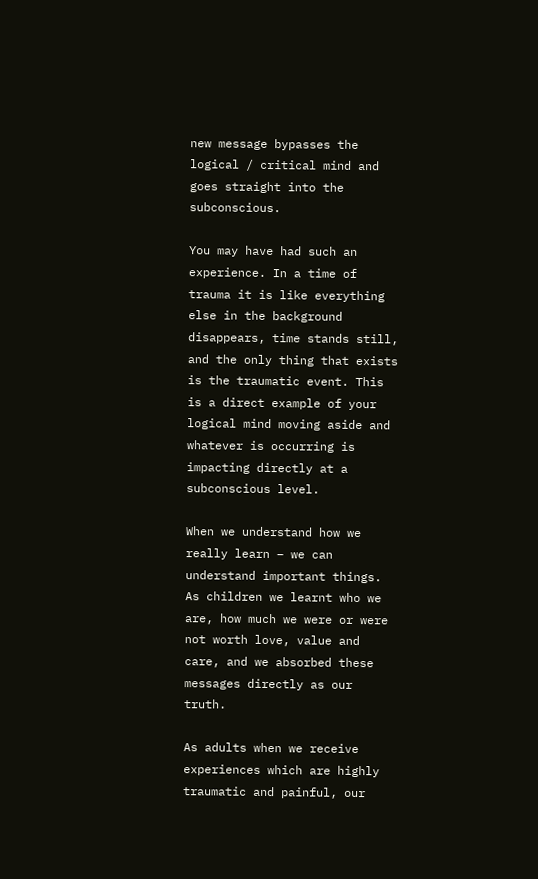new message bypasses the logical / critical mind and goes straight into the subconscious.

You may have had such an experience. In a time of trauma it is like everything else in the background disappears, time stands still, and the only thing that exists is the traumatic event. This is a direct example of your logical mind moving aside and whatever is occurring is impacting directly at a subconscious level.

When we understand how we really learn – we can understand important things. As children we learnt who we are, how much we were or were not worth love, value and care, and we absorbed these messages directly as our truth.

As adults when we receive experiences which are highly traumatic and painful, our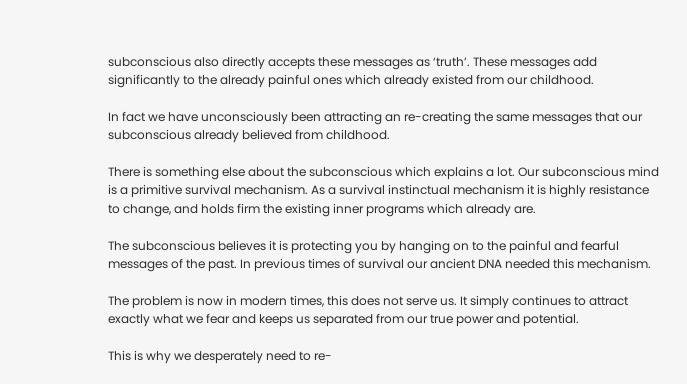subconscious also directly accepts these messages as ‘truth’. These messages add significantly to the already painful ones which already existed from our childhood.

In fact we have unconsciously been attracting an re-creating the same messages that our subconscious already believed from childhood.

There is something else about the subconscious which explains a lot. Our subconscious mind is a primitive survival mechanism. As a survival instinctual mechanism it is highly resistance to change, and holds firm the existing inner programs which already are.

The subconscious believes it is protecting you by hanging on to the painful and fearful messages of the past. In previous times of survival our ancient DNA needed this mechanism.

The problem is now in modern times, this does not serve us. It simply continues to attract exactly what we fear and keeps us separated from our true power and potential.

This is why we desperately need to re-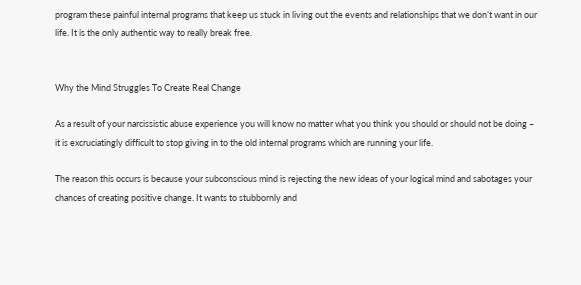program these painful internal programs that keep us stuck in living out the events and relationships that we don’t want in our life. It is the only authentic way to really break free.


Why the Mind Struggles To Create Real Change

As a result of your narcissistic abuse experience you will know no matter what you think you should or should not be doing – it is excruciatingly difficult to stop giving in to the old internal programs which are running your life.

The reason this occurs is because your subconscious mind is rejecting the new ideas of your logical mind and sabotages your chances of creating positive change. It wants to stubbornly and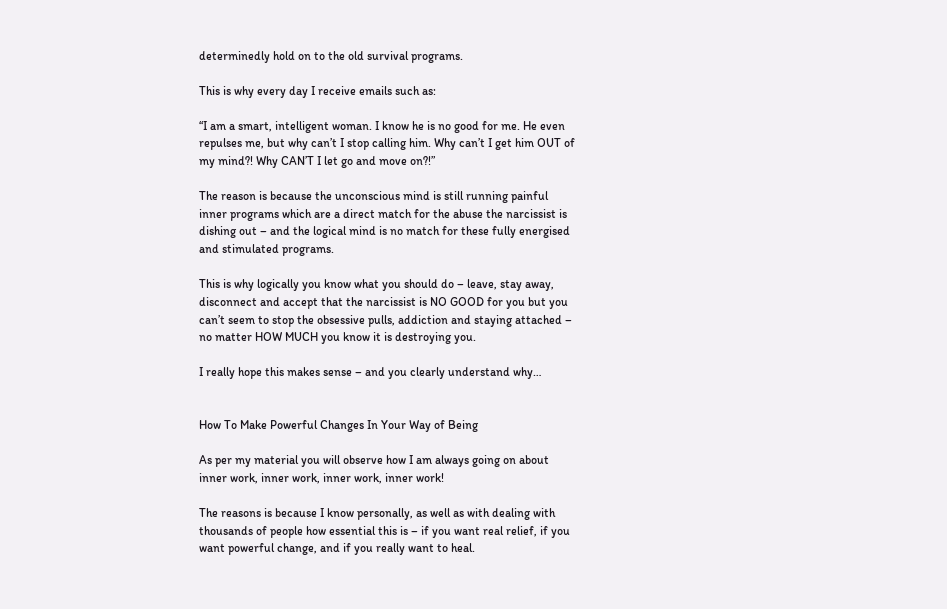determinedly hold on to the old survival programs.

This is why every day I receive emails such as:

“I am a smart, intelligent woman. I know he is no good for me. He even repulses me, but why can’t I stop calling him. Why can’t I get him OUT of my mind?! Why CAN’T I let go and move on?!”

The reason is because the unconscious mind is still running painful inner programs which are a direct match for the abuse the narcissist is dishing out – and the logical mind is no match for these fully energised and stimulated programs.

This is why logically you know what you should do – leave, stay away, disconnect and accept that the narcissist is NO GOOD for you but you can’t seem to stop the obsessive pulls, addiction and staying attached – no matter HOW MUCH you know it is destroying you.

I really hope this makes sense – and you clearly understand why…


How To Make Powerful Changes In Your Way of Being

As per my material you will observe how I am always going on about inner work, inner work, inner work, inner work!

The reasons is because I know personally, as well as with dealing with thousands of people how essential this is – if you want real relief, if you want powerful change, and if you really want to heal.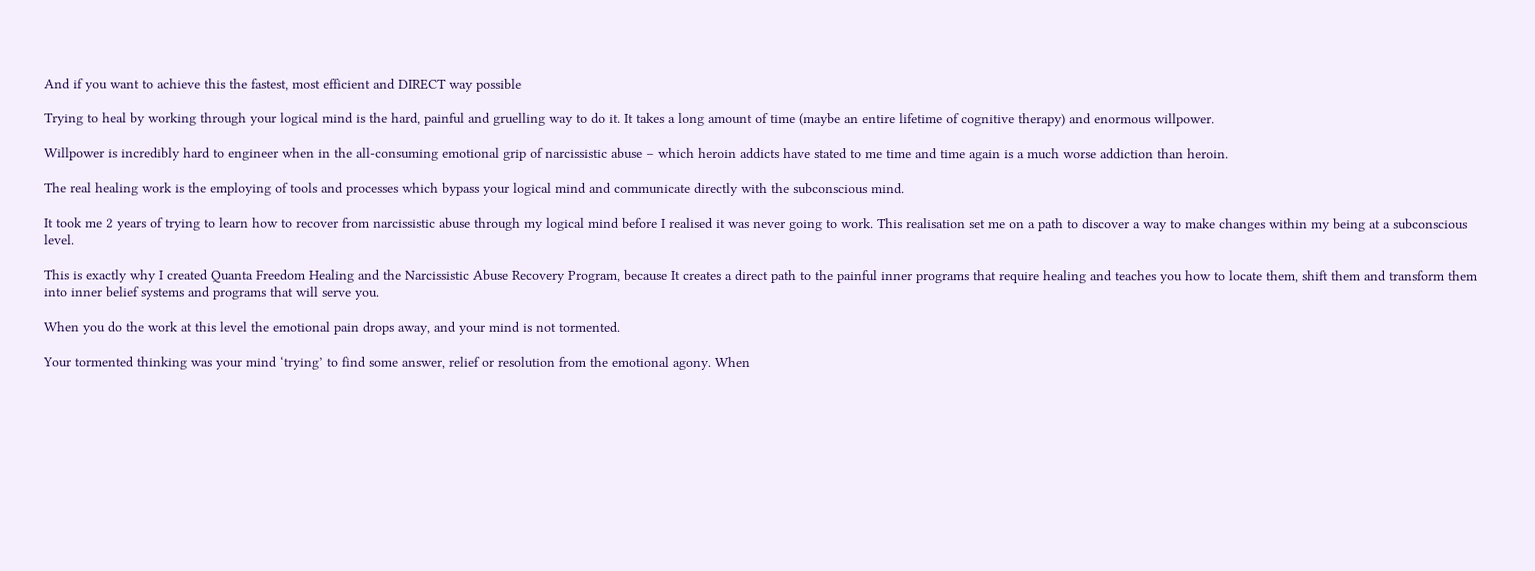And if you want to achieve this the fastest, most efficient and DIRECT way possible

Trying to heal by working through your logical mind is the hard, painful and gruelling way to do it. It takes a long amount of time (maybe an entire lifetime of cognitive therapy) and enormous willpower.

Willpower is incredibly hard to engineer when in the all-consuming emotional grip of narcissistic abuse – which heroin addicts have stated to me time and time again is a much worse addiction than heroin.

The real healing work is the employing of tools and processes which bypass your logical mind and communicate directly with the subconscious mind.

It took me 2 years of trying to learn how to recover from narcissistic abuse through my logical mind before I realised it was never going to work. This realisation set me on a path to discover a way to make changes within my being at a subconscious level.

This is exactly why I created Quanta Freedom Healing and the Narcissistic Abuse Recovery Program, because It creates a direct path to the painful inner programs that require healing and teaches you how to locate them, shift them and transform them into inner belief systems and programs that will serve you.

When you do the work at this level the emotional pain drops away, and your mind is not tormented.

Your tormented thinking was your mind ‘trying’ to find some answer, relief or resolution from the emotional agony. When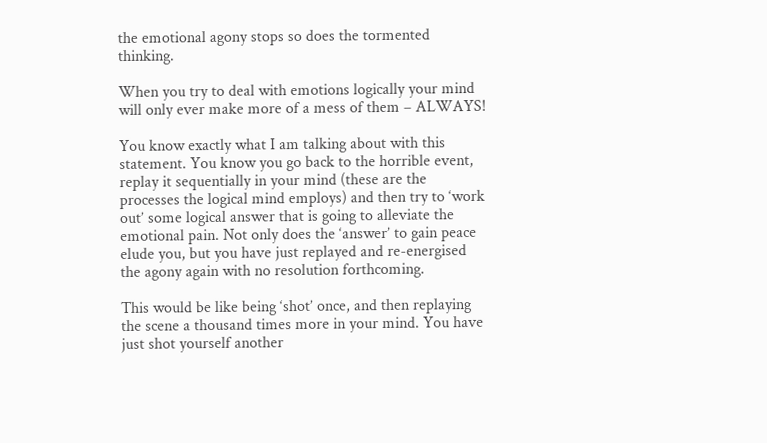the emotional agony stops so does the tormented thinking.

When you try to deal with emotions logically your mind will only ever make more of a mess of them – ALWAYS!

You know exactly what I am talking about with this statement. You know you go back to the horrible event, replay it sequentially in your mind (these are the processes the logical mind employs) and then try to ‘work out’ some logical answer that is going to alleviate the emotional pain. Not only does the ‘answer’ to gain peace elude you, but you have just replayed and re-energised the agony again with no resolution forthcoming.

This would be like being ‘shot’ once, and then replaying the scene a thousand times more in your mind. You have just shot yourself another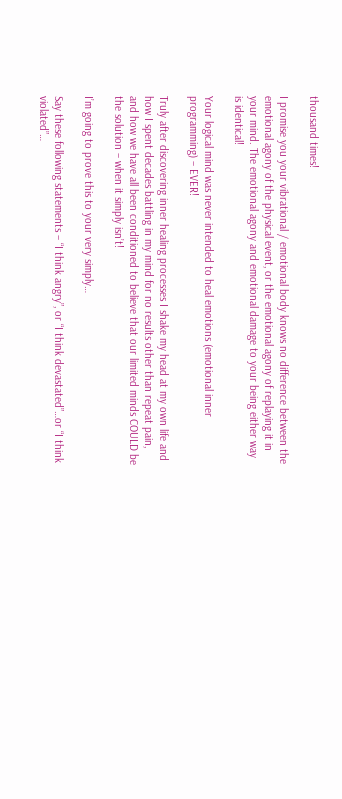thousand times!

I promise you your vibrational / emotional body knows no difference between the emotional agony of the physical event, or the emotional agony of replaying it in your mind. The emotional agony and emotional damage to your being either way is identical!

Your logical mind was never intended to heal emotions (emotional inner programming) – EVER!

Truly after discovering inner healing processes I shake my head at my own life and how I spent decades battling in my mind for no results other than repeat pain, and how we have all been conditioned to believe that our limited minds COULD be the solution – when it simply isn’t!

I’m going to prove this to your very simply…

Say these following statements – “I think angry”, or “I think devastated”…or “I think violated”…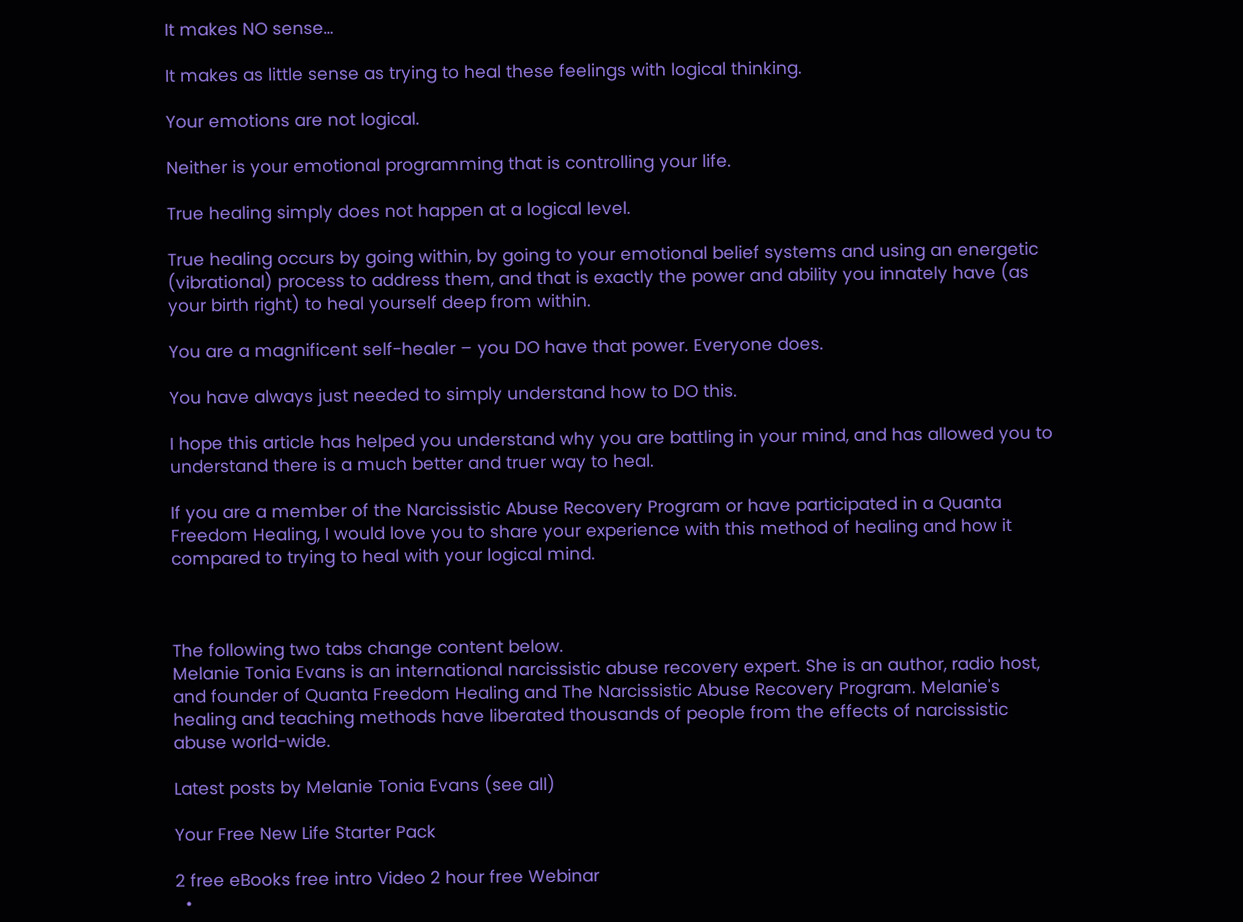It makes NO sense…

It makes as little sense as trying to heal these feelings with logical thinking.

Your emotions are not logical.

Neither is your emotional programming that is controlling your life.

True healing simply does not happen at a logical level.

True healing occurs by going within, by going to your emotional belief systems and using an energetic (vibrational) process to address them, and that is exactly the power and ability you innately have (as your birth right) to heal yourself deep from within.

You are a magnificent self-healer – you DO have that power. Everyone does.

You have always just needed to simply understand how to DO this.

I hope this article has helped you understand why you are battling in your mind, and has allowed you to understand there is a much better and truer way to heal.

If you are a member of the Narcissistic Abuse Recovery Program or have participated in a Quanta Freedom Healing, I would love you to share your experience with this method of healing and how it compared to trying to heal with your logical mind.



The following two tabs change content below.
Melanie Tonia Evans is an international narcissistic abuse recovery expert. She is an author, radio host, and founder of Quanta Freedom Healing and The Narcissistic Abuse Recovery Program. Melanie's healing and teaching methods have liberated thousands of people from the effects of narcissistic abuse world-wide.

Latest posts by Melanie Tonia Evans (see all)

Your Free New Life Starter Pack

2 free eBooks free intro Video 2 hour free Webinar
  •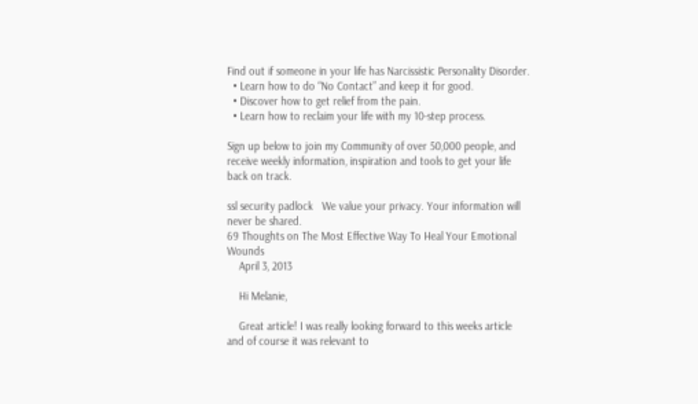Find out if someone in your life has Narcissistic Personality Disorder.
  • Learn how to do “No Contact” and keep it for good.
  • Discover how to get relief from the pain.
  • Learn how to reclaim your life with my 10-step process.

Sign up below to join my Community of over 50,000 people, and receive weekly information, inspiration and tools to get your life back on track.

ssl security padlock   We value your privacy. Your information will never be shared.
69 Thoughts on The Most Effective Way To Heal Your Emotional Wounds
    April 3, 2013

    Hi Melanie,

    Great article! I was really looking forward to this weeks article and of course it was relevant to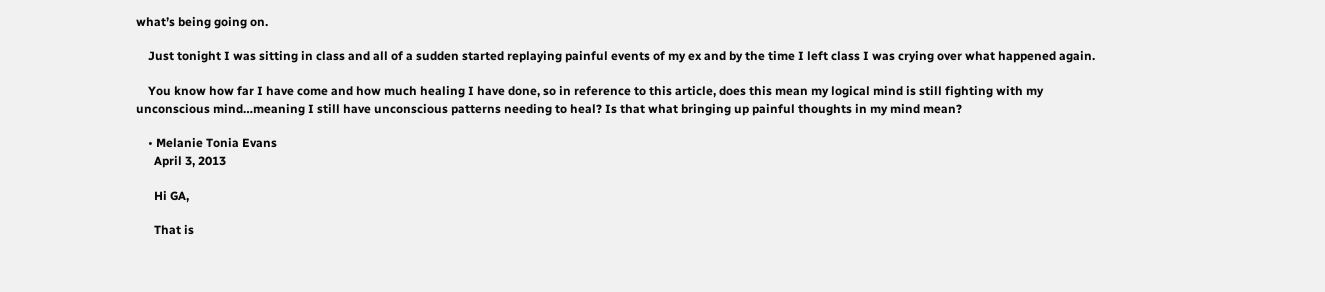what’s being going on.

    Just tonight I was sitting in class and all of a sudden started replaying painful events of my ex and by the time I left class I was crying over what happened again.

    You know how far I have come and how much healing I have done, so in reference to this article, does this mean my logical mind is still fighting with my unconscious mind…meaning I still have unconscious patterns needing to heal? Is that what bringing up painful thoughts in my mind mean?

    • Melanie Tonia Evans
      April 3, 2013

      Hi GA,

      That is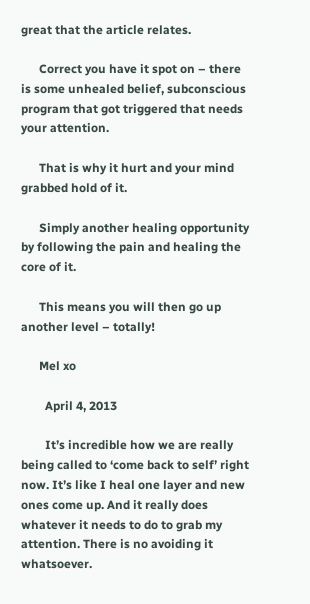great that the article relates.

      Correct you have it spot on – there is some unhealed belief, subconscious program that got triggered that needs your attention.

      That is why it hurt and your mind grabbed hold of it.

      Simply another healing opportunity by following the pain and healing the core of it.

      This means you will then go up another level – totally!

      Mel xo

        April 4, 2013

        It’s incredible how we are really being called to ‘come back to self’ right now. It’s like I heal one layer and new ones come up. And it really does whatever it needs to do to grab my attention. There is no avoiding it whatsoever.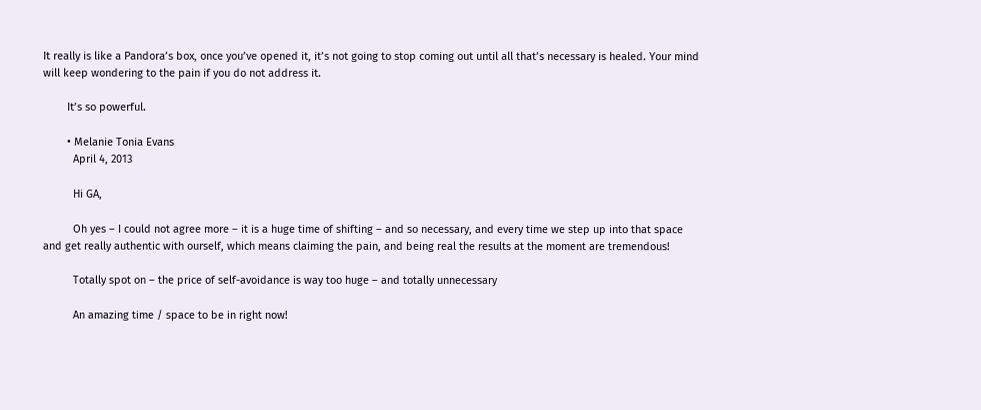It really is like a Pandora’s box, once you’ve opened it, it’s not going to stop coming out until all that’s necessary is healed. Your mind will keep wondering to the pain if you do not address it.

        It’s so powerful.

        • Melanie Tonia Evans
          April 4, 2013

          Hi GA,

          Oh yes – I could not agree more – it is a huge time of shifting – and so necessary, and every time we step up into that space and get really authentic with ourself, which means claiming the pain, and being real the results at the moment are tremendous!

          Totally spot on – the price of self-avoidance is way too huge – and totally unnecessary

          An amazing time / space to be in right now!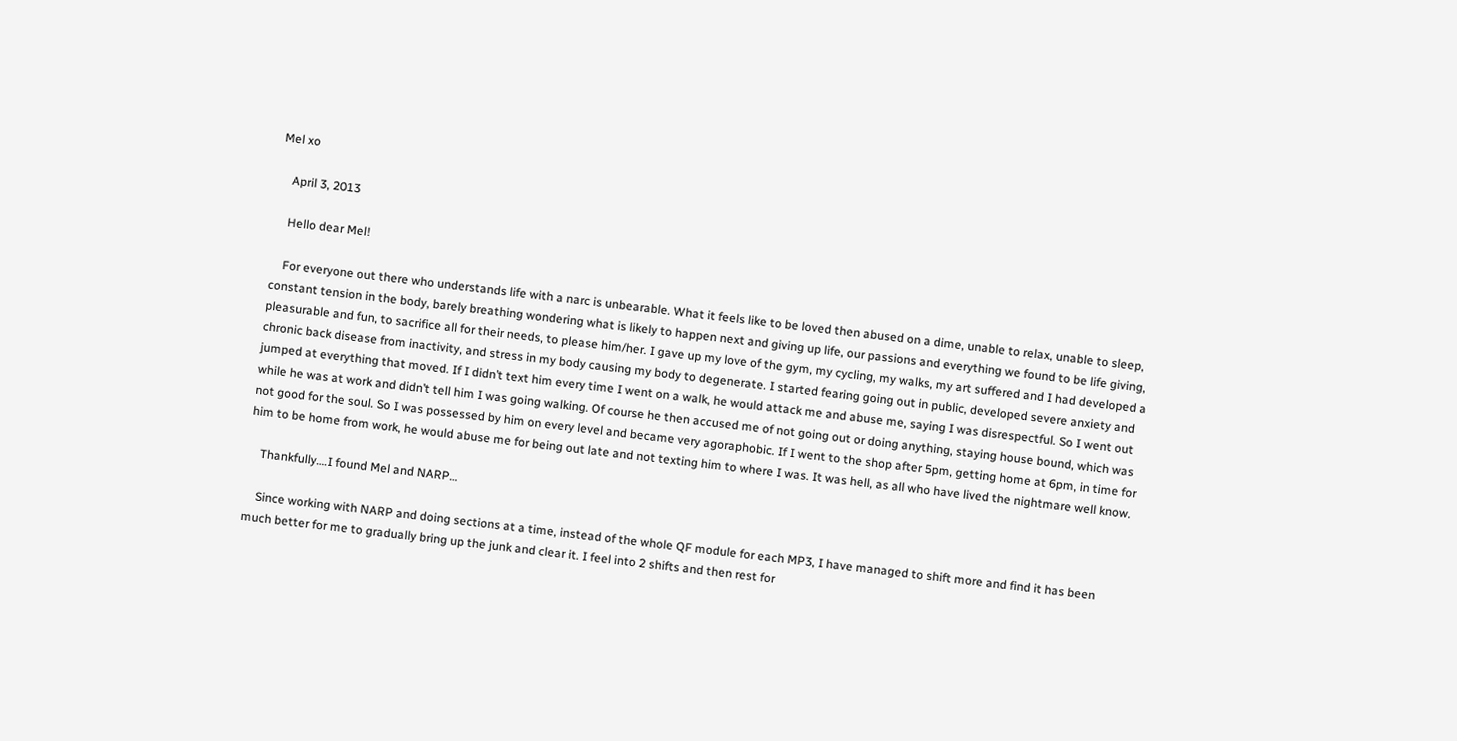Mel xo

    April 3, 2013

    Hello dear Mel!

    For everyone out there who understands life with a narc is unbearable. What it feels like to be loved then abused on a dime, unable to relax, unable to sleep, constant tension in the body, barely breathing wondering what is likely to happen next and giving up life, our passions and everything we found to be life giving, pleasurable and fun, to sacrifice all for their needs, to please him/her. I gave up my love of the gym, my cycling, my walks, my art suffered and I had developed a chronic back disease from inactivity, and stress in my body causing my body to degenerate. I started fearing going out in public, developed severe anxiety and jumped at everything that moved. If I didn’t text him every time I went on a walk, he would attack me and abuse me, saying I was disrespectful. So I went out while he was at work and didn’t tell him I was going walking. Of course he then accused me of not going out or doing anything, staying house bound, which was not good for the soul. So I was possessed by him on every level and became very agoraphobic. If I went to the shop after 5pm, getting home at 6pm, in time for him to be home from work, he would abuse me for being out late and not texting him to where I was. It was hell, as all who have lived the nightmare well know.

    Thankfully….I found Mel and NARP…

    Since working with NARP and doing sections at a time, instead of the whole QF module for each MP3, I have managed to shift more and find it has been much better for me to gradually bring up the junk and clear it. I feel into 2 shifts and then rest for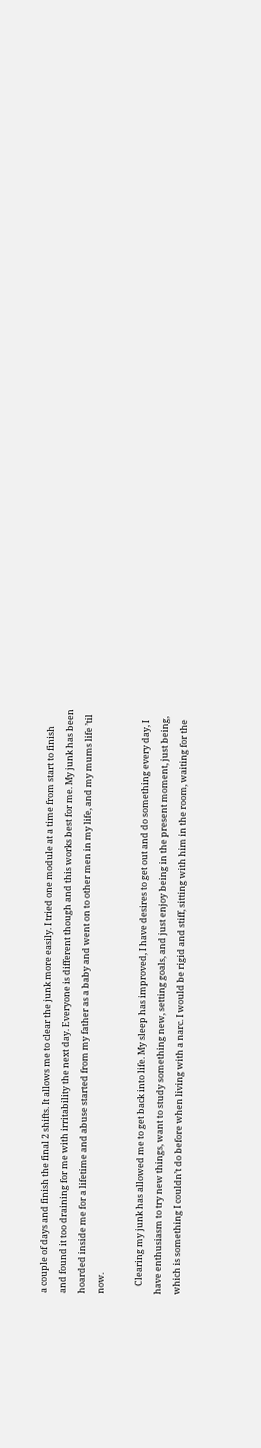a couple of days and finish the final 2 shifts. It allows me to clear the junk more easily. I tried one module at a time from start to finish and found it too draining for me with irritability the next day. Everyone is different though and this works best for me. My junk has been hoarded inside me for a lifetime and abuse started from my father as a baby and went on to other men in my life, and my mums life ’til now.

    Clearing my junk has allowed me to get back into life. My sleep has improved, I have desires to get out and do something every day, I have enthusiasm to try new things, want to study something new, setting goals, and just enjoy being in the present moment, just being, which is something I couldn’t do before when living with a narc. I would be rigid and stiff, sitting with him in the room, waiting for the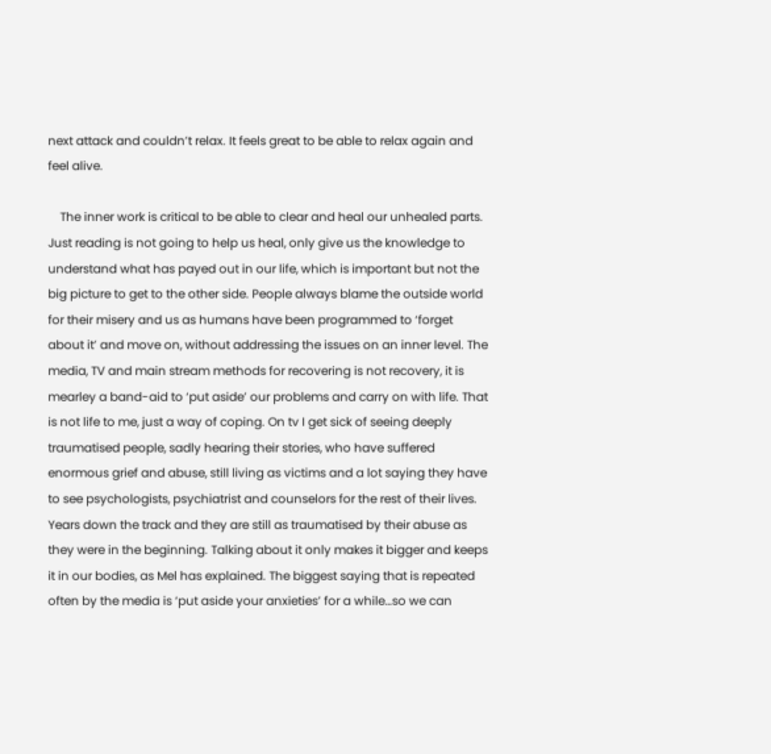next attack and couldn’t relax. It feels great to be able to relax again and feel alive.

    The inner work is critical to be able to clear and heal our unhealed parts. Just reading is not going to help us heal, only give us the knowledge to understand what has payed out in our life, which is important but not the big picture to get to the other side. People always blame the outside world for their misery and us as humans have been programmed to ‘forget about it’ and move on, without addressing the issues on an inner level. The media, TV and main stream methods for recovering is not recovery, it is mearley a band-aid to ‘put aside’ our problems and carry on with life. That is not life to me, just a way of coping. On tv I get sick of seeing deeply traumatised people, sadly hearing their stories, who have suffered enormous grief and abuse, still living as victims and a lot saying they have to see psychologists, psychiatrist and counselors for the rest of their lives. Years down the track and they are still as traumatised by their abuse as they were in the beginning. Talking about it only makes it bigger and keeps it in our bodies, as Mel has explained. The biggest saying that is repeated often by the media is ‘put aside your anxieties’ for a while…so we can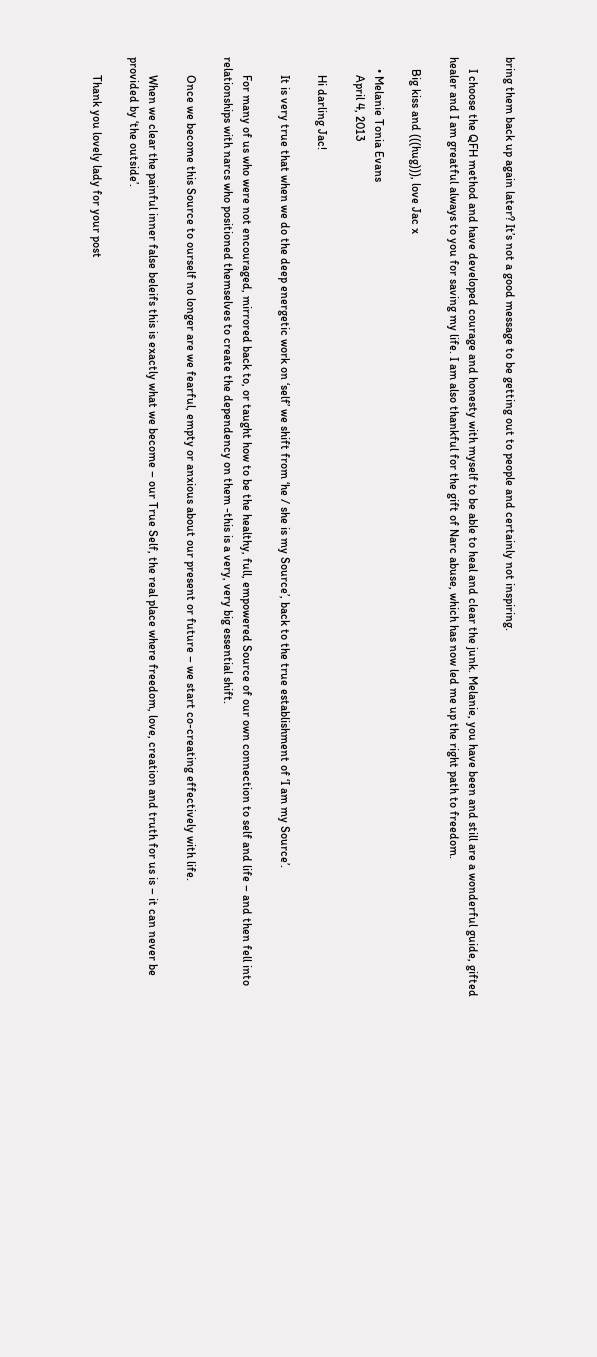bring them back up again later? It’s not a good message to be getting out to people and certainly not inspiring.

    I choose the QFH method and have developed courage and honesty with myself to be able to heal and clear the junk. Melanie, you have been and still are a wonderful guide, gifted healer and I am greatful always to you for saving my life. I am also thankful for the gift of Narc abuse, which has now led me up the right path to freedom.

    Big kiss and (((hug))), love Jac x

    • Melanie Tonia Evans
      April 4, 2013

      Hi darling Jac!

      It is very true that when we do the deep energetic work on ‘self’ we shift from ‘he / she is my Source’, back to the true establishment of ‘I am my Source’.

      For many of us who were not encouraged, mirrored back to, or taught how to be the healthy, full, empowered Source of our own connection to self and life – and then fell into relationships with narcs who positioned themselves to create the dependency on them -this is a very, very big essential shift.

      Once we become this Source to ourself no longer are we fearful, empty or anxious about our present or future – we start co-creating effectively with life.

      When we clear the painful inner false beleifs this is exactly what we become – our True Self, the real place where freedom, love, creation and truth for us is – it can never be provided by ‘the outside’.

      Thank you lovely lady for your post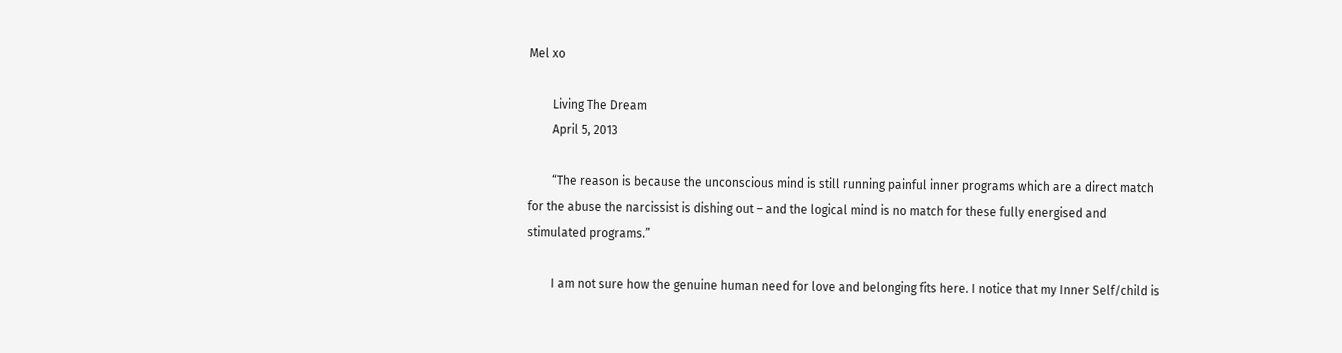Mel xo

        Living The Dream
        April 5, 2013

        “The reason is because the unconscious mind is still running painful inner programs which are a direct match for the abuse the narcissist is dishing out – and the logical mind is no match for these fully energised and stimulated programs.”

        I am not sure how the genuine human need for love and belonging fits here. I notice that my Inner Self/child is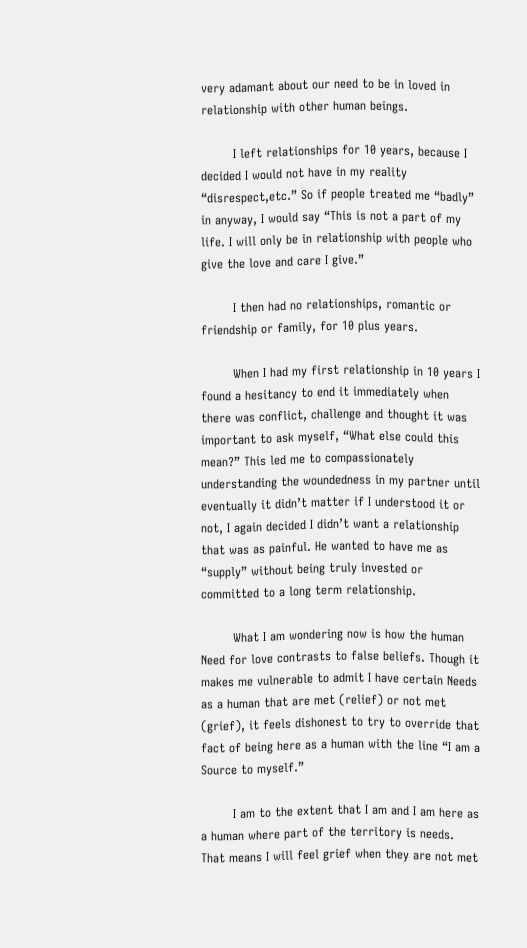very adamant about our need to be in loved in relationship with other human beings.

        I left relationships for 10 years, because I decided I would not have in my reality “disrespect,etc.” So if people treated me “badly” in anyway, I would say “This is not a part of my life. I will only be in relationship with people who give the love and care I give.”

        I then had no relationships, romantic or friendship or family, for 10 plus years.

        When I had my first relationship in 10 years I found a hesitancy to end it immediately when there was conflict, challenge and thought it was important to ask myself, “What else could this mean?” This led me to compassionately understanding the woundedness in my partner until eventually it didn’t matter if I understood it or not, I again decided I didn’t want a relationship that was as painful. He wanted to have me as “supply” without being truly invested or committed to a long term relationship.

        What I am wondering now is how the human Need for love contrasts to false beliefs. Though it makes me vulnerable to admit I have certain Needs as a human that are met (relief) or not met (grief), it feels dishonest to try to override that fact of being here as a human with the line “I am a Source to myself.”

        I am to the extent that I am and I am here as a human where part of the territory is needs. That means I will feel grief when they are not met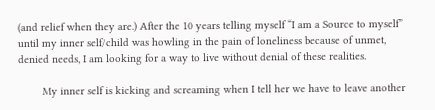(and relief when they are.) After the 10 years telling myself “I am a Source to myself” until my inner self/child was howling in the pain of loneliness because of unmet, denied needs, I am looking for a way to live without denial of these realities.

        My inner self is kicking and screaming when I tell her we have to leave another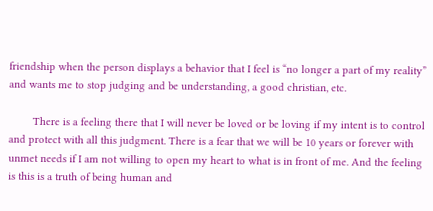friendship when the person displays a behavior that I feel is “no longer a part of my reality” and wants me to stop judging and be understanding, a good christian, etc.

        There is a feeling there that I will never be loved or be loving if my intent is to control and protect with all this judgment. There is a fear that we will be 10 years or forever with unmet needs if I am not willing to open my heart to what is in front of me. And the feeling is this is a truth of being human and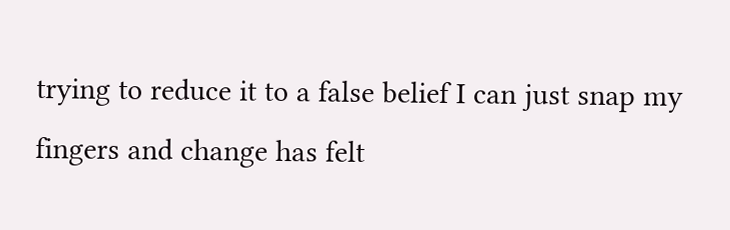trying to reduce it to a false belief I can just snap my fingers and change has felt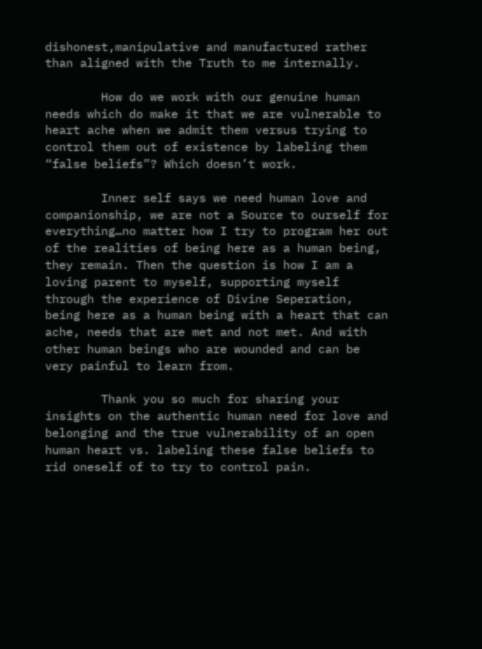dishonest,manipulative and manufactured rather than aligned with the Truth to me internally.

        How do we work with our genuine human needs which do make it that we are vulnerable to heart ache when we admit them versus trying to control them out of existence by labeling them “false beliefs”? Which doesn’t work.

        Inner self says we need human love and companionship, we are not a Source to ourself for everything…no matter how I try to program her out of the realities of being here as a human being, they remain. Then the question is how I am a loving parent to myself, supporting myself through the experience of Divine Seperation, being here as a human being with a heart that can ache, needs that are met and not met. And with other human beings who are wounded and can be very painful to learn from.

        Thank you so much for sharing your insights on the authentic human need for love and belonging and the true vulnerability of an open human heart vs. labeling these false beliefs to rid oneself of to try to control pain.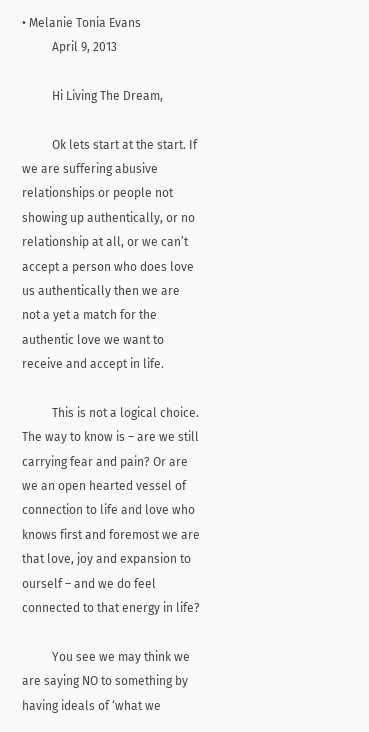• Melanie Tonia Evans
          April 9, 2013

          Hi Living The Dream,

          Ok lets start at the start. If we are suffering abusive relationships or people not showing up authentically, or no relationship at all, or we can’t accept a person who does love us authentically then we are not a yet a match for the authentic love we want to receive and accept in life.

          This is not a logical choice. The way to know is – are we still carrying fear and pain? Or are we an open hearted vessel of connection to life and love who knows first and foremost we are that love, joy and expansion to ourself – and we do feel connected to that energy in life?

          You see we may think we are saying NO to something by having ideals of ‘what we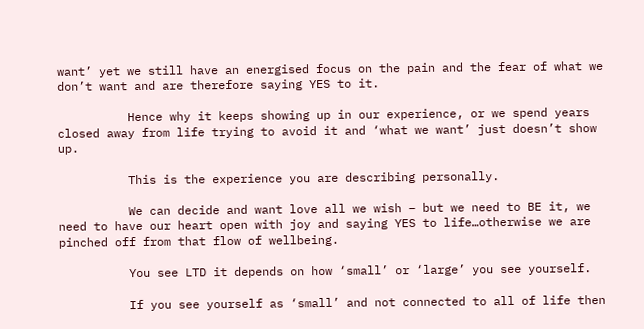want’ yet we still have an energised focus on the pain and the fear of what we don’t want and are therefore saying YES to it.

          Hence why it keeps showing up in our experience, or we spend years closed away from life trying to avoid it and ‘what we want’ just doesn’t show up.

          This is the experience you are describing personally.

          We can decide and want love all we wish – but we need to BE it, we need to have our heart open with joy and saying YES to life…otherwise we are pinched off from that flow of wellbeing.

          You see LTD it depends on how ‘small’ or ‘large’ you see yourself.

          If you see yourself as ‘small’ and not connected to all of life then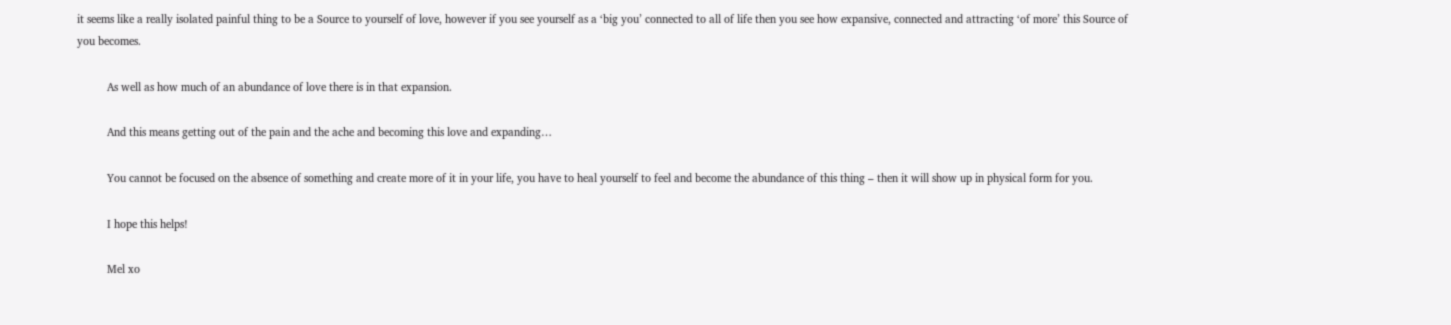it seems like a really isolated painful thing to be a Source to yourself of love, however if you see yourself as a ‘big you’ connected to all of life then you see how expansive, connected and attracting ‘of more’ this Source of you becomes.

          As well as how much of an abundance of love there is in that expansion.

          And this means getting out of the pain and the ache and becoming this love and expanding…

          You cannot be focused on the absence of something and create more of it in your life, you have to heal yourself to feel and become the abundance of this thing – then it will show up in physical form for you.

          I hope this helps!

          Mel xo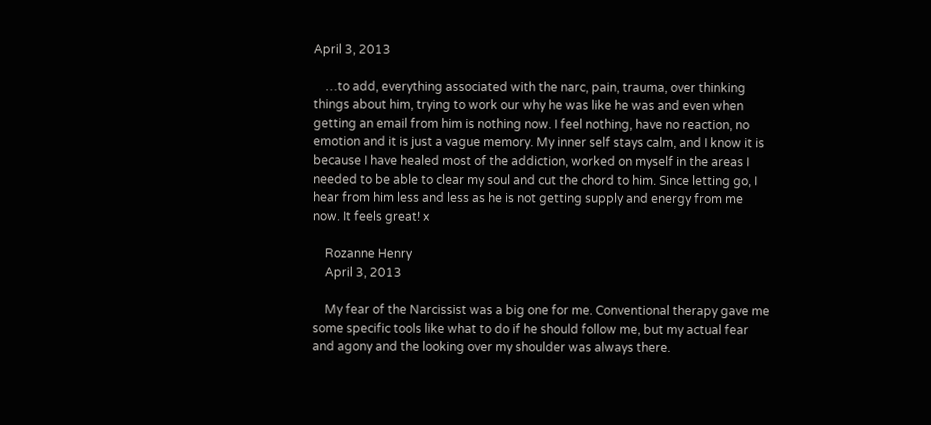April 3, 2013

    …to add, everything associated with the narc, pain, trauma, over thinking things about him, trying to work our why he was like he was and even when getting an email from him is nothing now. I feel nothing, have no reaction, no emotion and it is just a vague memory. My inner self stays calm, and I know it is because I have healed most of the addiction, worked on myself in the areas I needed to be able to clear my soul and cut the chord to him. Since letting go, I hear from him less and less as he is not getting supply and energy from me now. It feels great! x

    Rozanne Henry
    April 3, 2013

    My fear of the Narcissist was a big one for me. Conventional therapy gave me some specific tools like what to do if he should follow me, but my actual fear and agony and the looking over my shoulder was always there.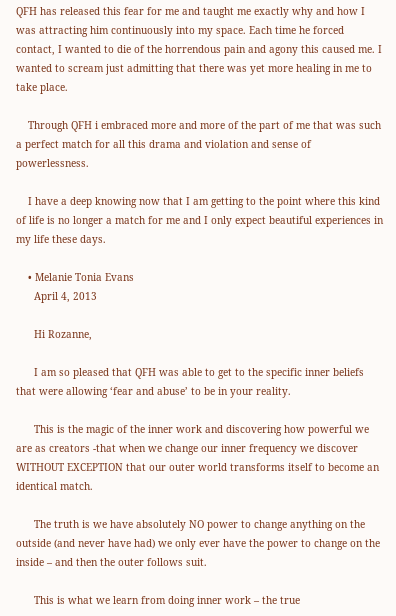QFH has released this fear for me and taught me exactly why and how I was attracting him continuously into my space. Each time he forced contact, I wanted to die of the horrendous pain and agony this caused me. I wanted to scream just admitting that there was yet more healing in me to take place.

    Through QFH i embraced more and more of the part of me that was such a perfect match for all this drama and violation and sense of powerlessness.

    I have a deep knowing now that I am getting to the point where this kind of life is no longer a match for me and I only expect beautiful experiences in my life these days.

    • Melanie Tonia Evans
      April 4, 2013

      Hi Rozanne,

      I am so pleased that QFH was able to get to the specific inner beliefs that were allowing ‘fear and abuse’ to be in your reality.

      This is the magic of the inner work and discovering how powerful we are as creators -that when we change our inner frequency we discover WITHOUT EXCEPTION that our outer world transforms itself to become an identical match.

      The truth is we have absolutely NO power to change anything on the outside (and never have had) we only ever have the power to change on the inside – and then the outer follows suit.

      This is what we learn from doing inner work – the true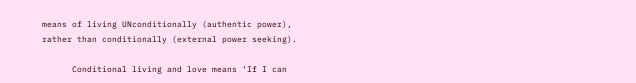means of living UNconditionally (authentic power), rather than conditionally (external power seeking).

      Conditional living and love means ‘If I can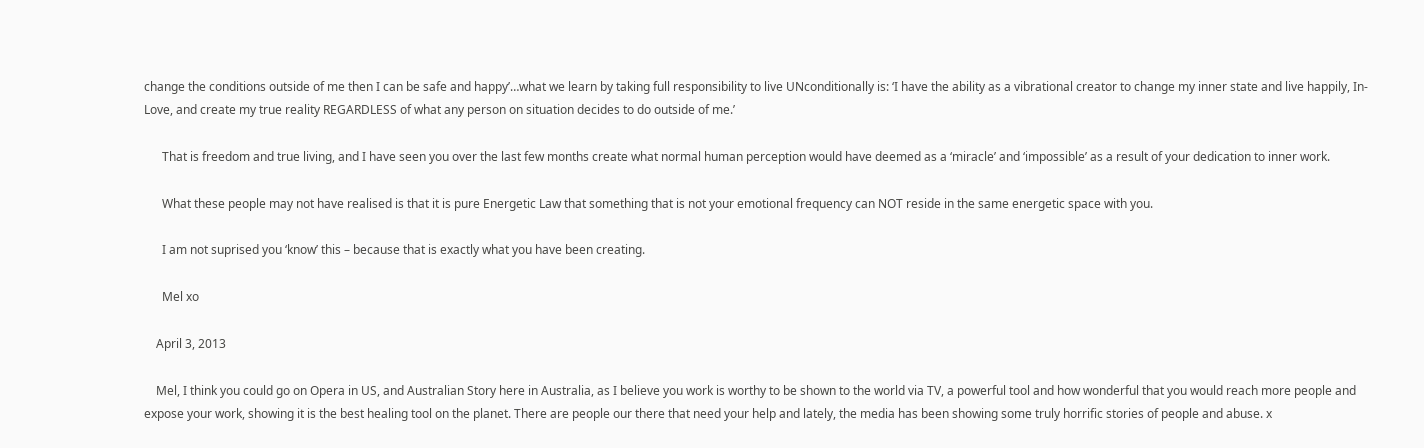change the conditions outside of me then I can be safe and happy’…what we learn by taking full responsibility to live UNconditionally is: ‘I have the ability as a vibrational creator to change my inner state and live happily, In-Love, and create my true reality REGARDLESS of what any person on situation decides to do outside of me.’

      That is freedom and true living, and I have seen you over the last few months create what normal human perception would have deemed as a ‘miracle’ and ‘impossible’ as a result of your dedication to inner work.

      What these people may not have realised is that it is pure Energetic Law that something that is not your emotional frequency can NOT reside in the same energetic space with you.

      I am not suprised you ‘know’ this – because that is exactly what you have been creating.

      Mel xo

    April 3, 2013

    Mel, I think you could go on Opera in US, and Australian Story here in Australia, as I believe you work is worthy to be shown to the world via TV, a powerful tool and how wonderful that you would reach more people and expose your work, showing it is the best healing tool on the planet. There are people our there that need your help and lately, the media has been showing some truly horrific stories of people and abuse. x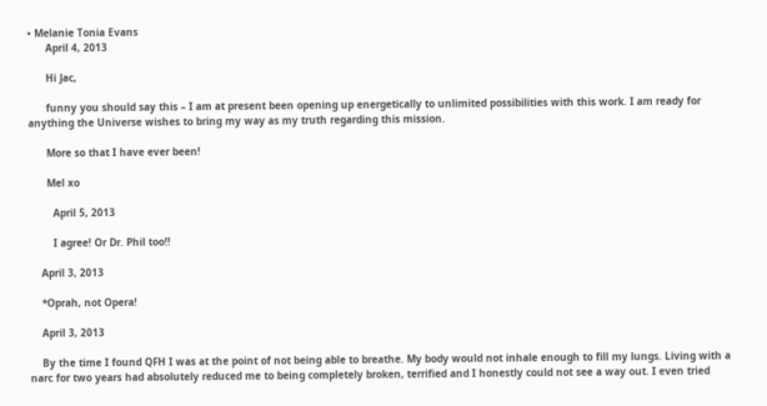• Melanie Tonia Evans
      April 4, 2013

      Hi Jac,

      funny you should say this – I am at present been opening up energetically to unlimited possibilities with this work. I am ready for anything the Universe wishes to bring my way as my truth regarding this mission.

      More so that I have ever been!

      Mel xo

        April 5, 2013

        I agree! Or Dr. Phil too!!

    April 3, 2013

    *Oprah, not Opera!

    April 3, 2013

    By the time I found QFH I was at the point of not being able to breathe. My body would not inhale enough to fill my lungs. Living with a narc for two years had absolutely reduced me to being completely broken, terrified and I honestly could not see a way out. I even tried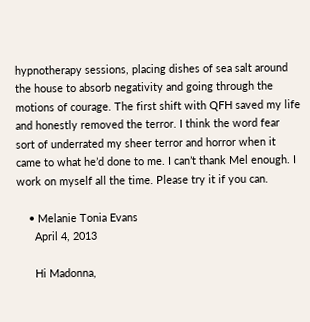hypnotherapy sessions, placing dishes of sea salt around the house to absorb negativity and going through the motions of courage. The first shift with QFH saved my life and honestly removed the terror. I think the word fear sort of underrated my sheer terror and horror when it came to what he’d done to me. I can’t thank Mel enough. I work on myself all the time. Please try it if you can.

    • Melanie Tonia Evans
      April 4, 2013

      Hi Madonna,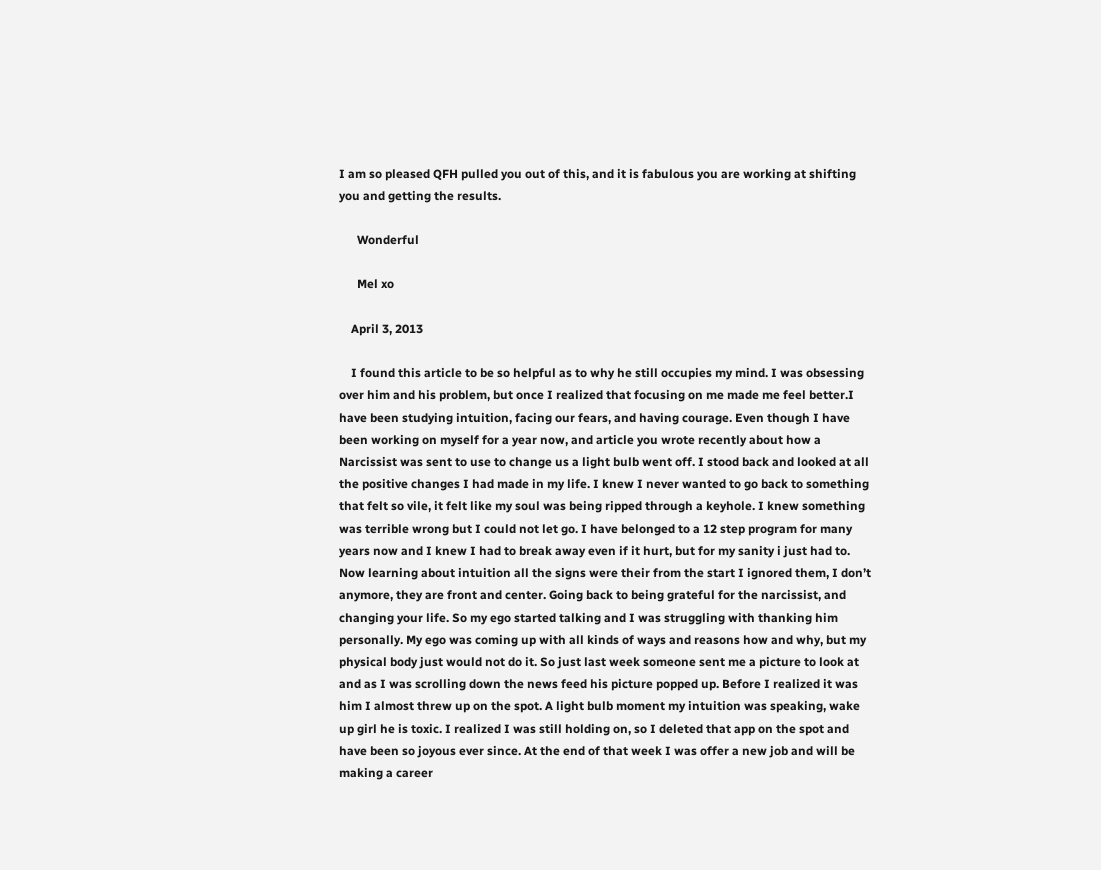I am so pleased QFH pulled you out of this, and it is fabulous you are working at shifting you and getting the results.

      Wonderful

      Mel xo

    April 3, 2013

    I found this article to be so helpful as to why he still occupies my mind. I was obsessing over him and his problem, but once I realized that focusing on me made me feel better.I have been studying intuition, facing our fears, and having courage. Even though I have been working on myself for a year now, and article you wrote recently about how a Narcissist was sent to use to change us a light bulb went off. I stood back and looked at all the positive changes I had made in my life. I knew I never wanted to go back to something that felt so vile, it felt like my soul was being ripped through a keyhole. I knew something was terrible wrong but I could not let go. I have belonged to a 12 step program for many years now and I knew I had to break away even if it hurt, but for my sanity i just had to. Now learning about intuition all the signs were their from the start I ignored them, I don’t anymore, they are front and center. Going back to being grateful for the narcissist, and changing your life. So my ego started talking and I was struggling with thanking him personally. My ego was coming up with all kinds of ways and reasons how and why, but my physical body just would not do it. So just last week someone sent me a picture to look at and as I was scrolling down the news feed his picture popped up. Before I realized it was him I almost threw up on the spot. A light bulb moment my intuition was speaking, wake up girl he is toxic. I realized I was still holding on, so I deleted that app on the spot and have been so joyous ever since. At the end of that week I was offer a new job and will be making a career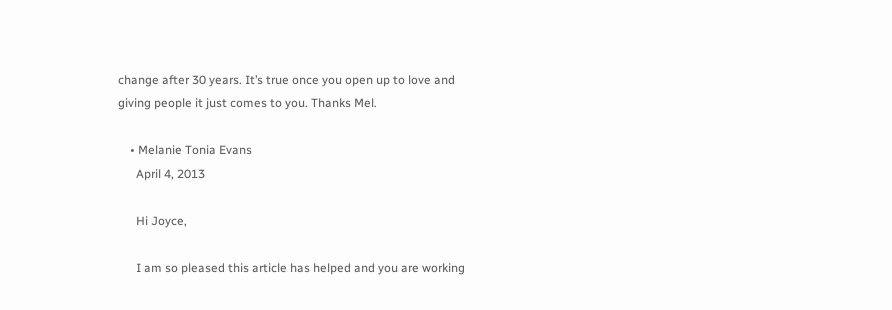change after 30 years. It’s true once you open up to love and giving people it just comes to you. Thanks Mel.

    • Melanie Tonia Evans
      April 4, 2013

      Hi Joyce,

      I am so pleased this article has helped and you are working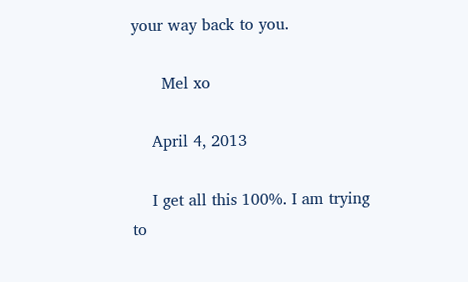your way back to you.

      Mel xo

    April 4, 2013

    I get all this 100%. I am trying to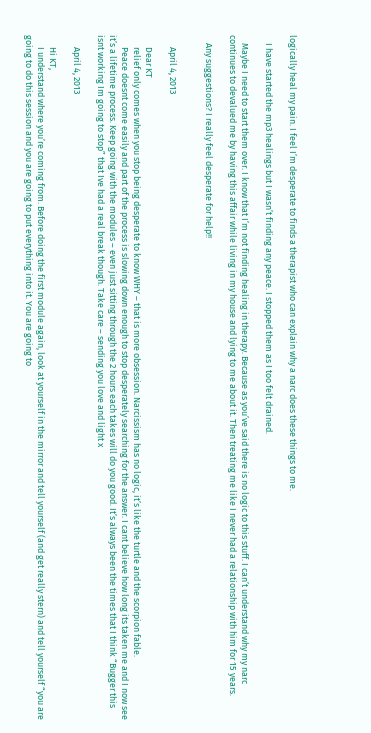logically heal my pain. I feel I’m desperate to finds a therapist who can explain why a narc does these things to me.

    I have started the mp3 healings but I wasn’t finding any peace. I stopped them as I too felt drained.

    Maybe I need to start them over. I know that I’m not finding healing in therapy. Because as you’ve said there is no logic to this stuff. I can’t understand why my narc continues to devalued me by having this affair while living in my house and lying to me about it. Then treating me like I never had a relationship with him for 15 years.

    Any suggestions? I really feel desperate for help!!


      April 4, 2013

      Dear KT
      relief only comes when you stop being desperate to know WHY – that is more obsession. Narcissism has no logic, it’s like the turtle and the scorpion fable.
      Peace doesnt come easily and part of the process is slowing down enough to stop desperately searching for the answer. I cant believe how long its taken me and I now see it’s a lifetime process. Keep going with the modules – even just sitting through the 2 hours each takes will do you good. It’s always been the times that I think “Bugger this isnt working Im going to stop” that Ive had a real break though. Take care – sending you love and light x

      April 4, 2013

      Hi KT,
      I understand where you’re coming from. Before doing the first module again, look at yourself in the mirror and tell yourself (and get really stern) and tell yourself “you are going to do this session and you are going to put everything into it. You are going to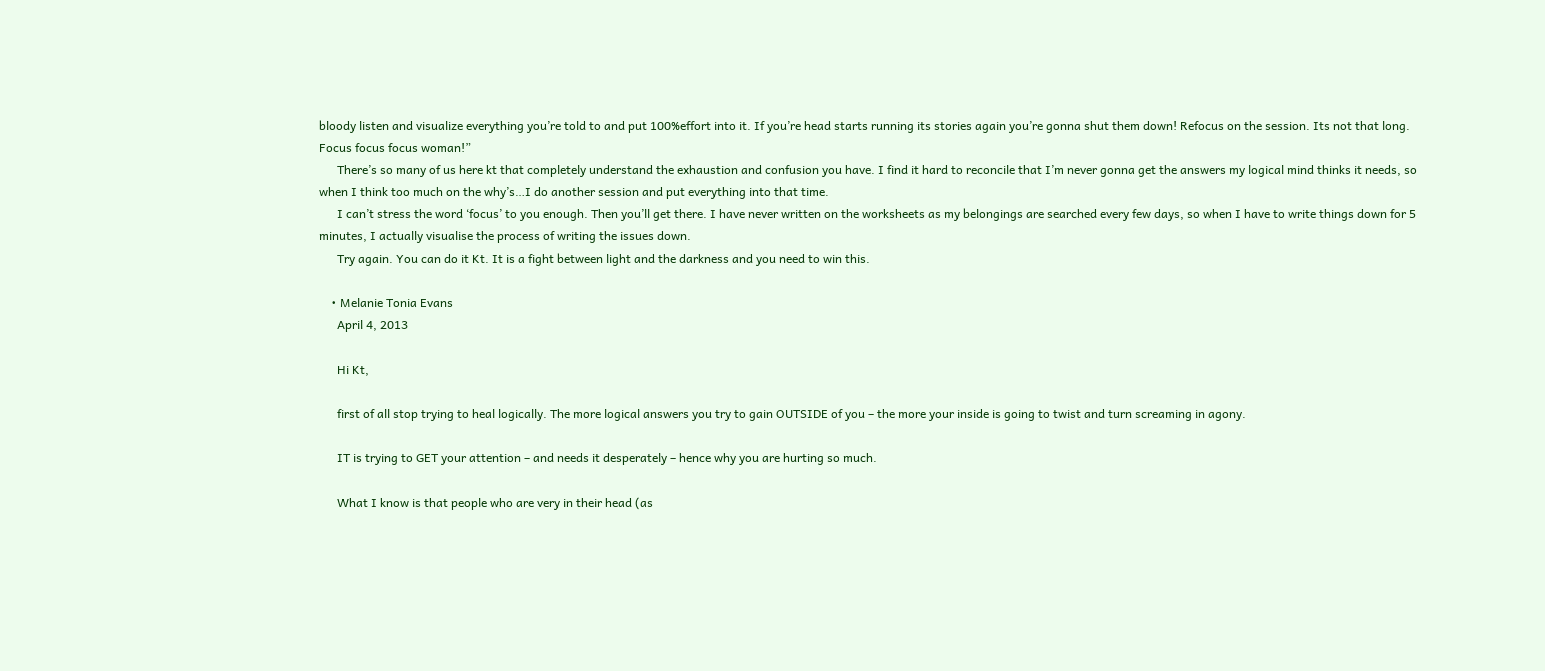bloody listen and visualize everything you’re told to and put 100%effort into it. If you’re head starts running its stories again you’re gonna shut them down! Refocus on the session. Its not that long. Focus focus focus woman!”
      There’s so many of us here kt that completely understand the exhaustion and confusion you have. I find it hard to reconcile that I’m never gonna get the answers my logical mind thinks it needs, so when I think too much on the why’s…I do another session and put everything into that time.
      I can’t stress the word ‘focus’ to you enough. Then you’ll get there. I have never written on the worksheets as my belongings are searched every few days, so when I have to write things down for 5 minutes, I actually visualise the process of writing the issues down.
      Try again. You can do it Kt. It is a fight between light and the darkness and you need to win this.

    • Melanie Tonia Evans
      April 4, 2013

      Hi Kt,

      first of all stop trying to heal logically. The more logical answers you try to gain OUTSIDE of you – the more your inside is going to twist and turn screaming in agony.

      IT is trying to GET your attention – and needs it desperately – hence why you are hurting so much.

      What I know is that people who are very in their head (as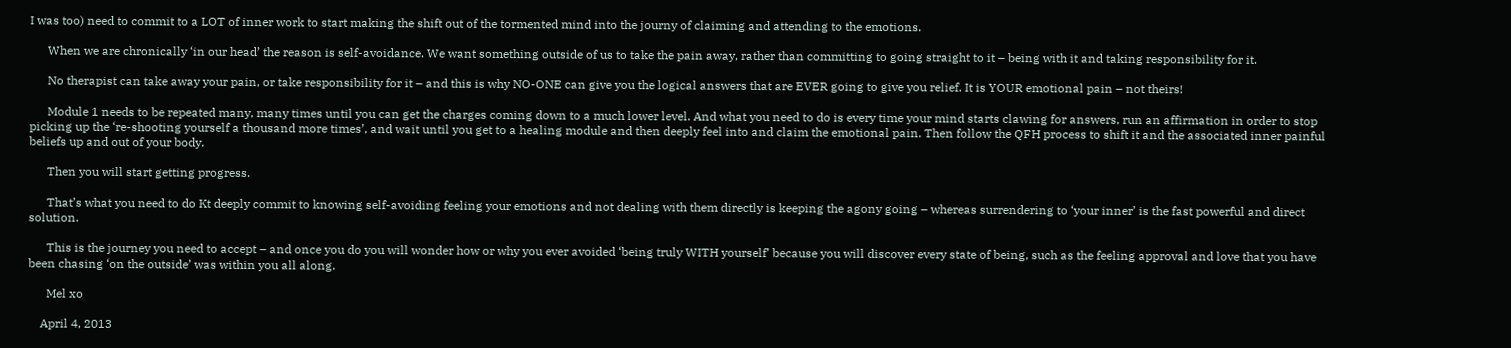I was too) need to commit to a LOT of inner work to start making the shift out of the tormented mind into the journy of claiming and attending to the emotions.

      When we are chronically ‘in our head’ the reason is self-avoidance. We want something outside of us to take the pain away, rather than committing to going straight to it – being with it and taking responsibility for it.

      No therapist can take away your pain, or take responsibility for it – and this is why NO-ONE can give you the logical answers that are EVER going to give you relief. It is YOUR emotional pain – not theirs!

      Module 1 needs to be repeated many, many times until you can get the charges coming down to a much lower level. And what you need to do is every time your mind starts clawing for answers, run an affirmation in order to stop picking up the ‘re-shooting yourself a thousand more times’, and wait until you get to a healing module and then deeply feel into and claim the emotional pain. Then follow the QFH process to shift it and the associated inner painful beliefs up and out of your body.

      Then you will start getting progress.

      That’s what you need to do Kt deeply commit to knowing self-avoiding feeling your emotions and not dealing with them directly is keeping the agony going – whereas surrendering to ‘your inner’ is the fast powerful and direct solution.

      This is the journey you need to accept – and once you do you will wonder how or why you ever avoided ‘being truly WITH yourself’ because you will discover every state of being, such as the feeling approval and love that you have been chasing ‘on the outside’ was within you all along.

      Mel xo

    April 4, 2013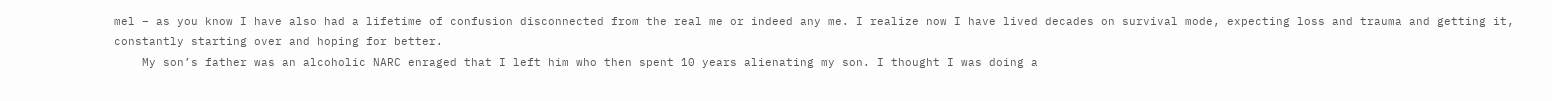mel – as you know I have also had a lifetime of confusion disconnected from the real me or indeed any me. I realize now I have lived decades on survival mode, expecting loss and trauma and getting it, constantly starting over and hoping for better.
    My son’s father was an alcoholic NARC enraged that I left him who then spent 10 years alienating my son. I thought I was doing a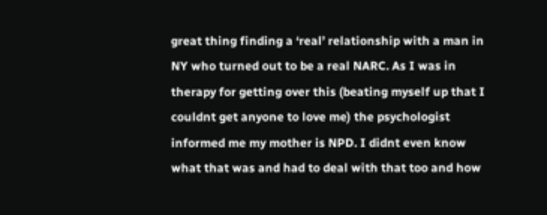great thing finding a ‘real’ relationship with a man in NY who turned out to be a real NARC. As I was in therapy for getting over this (beating myself up that I couldnt get anyone to love me) the psychologist informed me my mother is NPD. I didnt even know what that was and had to deal with that too and how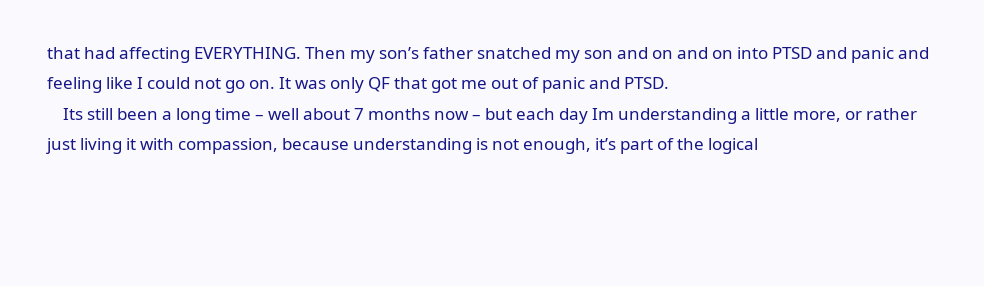that had affecting EVERYTHING. Then my son’s father snatched my son and on and on into PTSD and panic and feeling like I could not go on. It was only QF that got me out of panic and PTSD.
    Its still been a long time – well about 7 months now – but each day Im understanding a little more, or rather just living it with compassion, because understanding is not enough, it’s part of the logical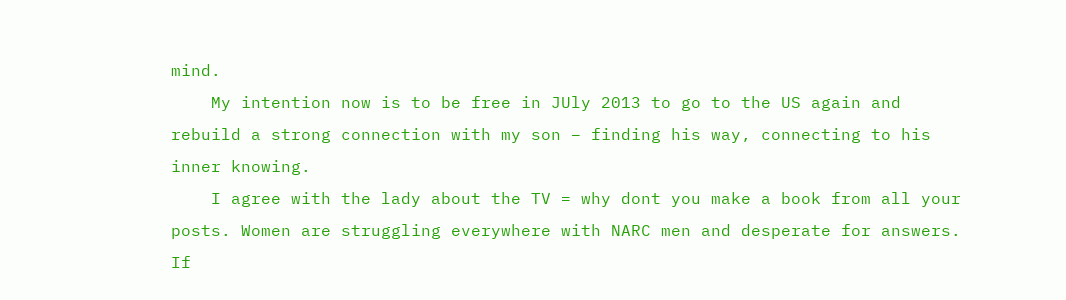mind.
    My intention now is to be free in JUly 2013 to go to the US again and rebuild a strong connection with my son – finding his way, connecting to his inner knowing.
    I agree with the lady about the TV = why dont you make a book from all your posts. Women are struggling everywhere with NARC men and desperate for answers. If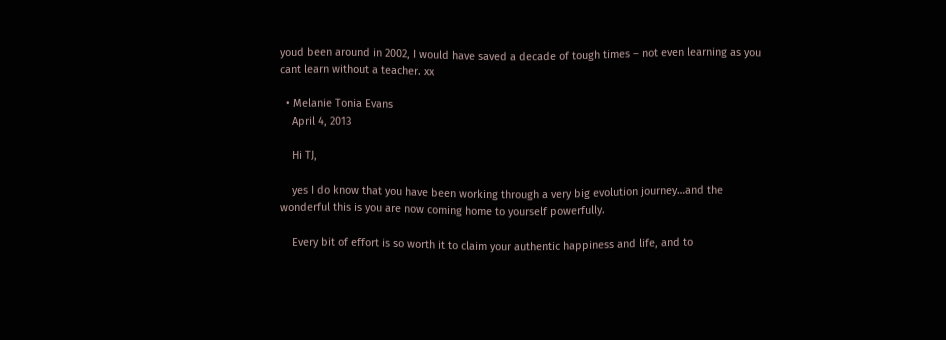youd been around in 2002, I would have saved a decade of tough times – not even learning as you cant learn without a teacher. xx

  • Melanie Tonia Evans
    April 4, 2013

    Hi TJ,

    yes I do know that you have been working through a very big evolution journey…and the wonderful this is you are now coming home to yourself powerfully.

    Every bit of effort is so worth it to claim your authentic happiness and life, and to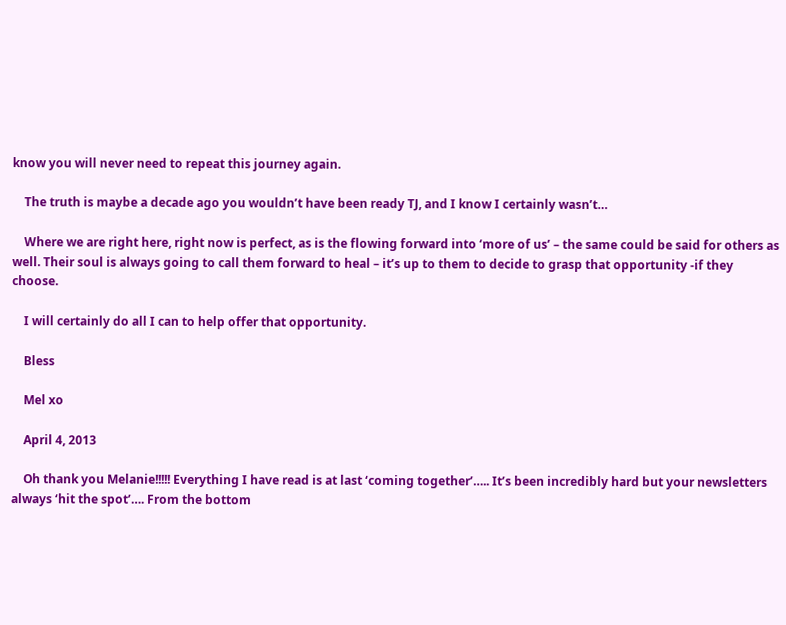know you will never need to repeat this journey again.

    The truth is maybe a decade ago you wouldn’t have been ready TJ, and I know I certainly wasn’t…

    Where we are right here, right now is perfect, as is the flowing forward into ‘more of us’ – the same could be said for others as well. Their soul is always going to call them forward to heal – it’s up to them to decide to grasp that opportunity -if they choose.

    I will certainly do all I can to help offer that opportunity.

    Bless

    Mel xo

    April 4, 2013

    Oh thank you Melanie!!!!! Everything I have read is at last ‘coming together’….. It’s been incredibly hard but your newsletters always ‘hit the spot’…. From the bottom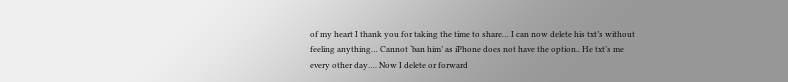of my heart I thank you for taking the time to share… I can now delete his txt’s without feeling anything… Cannot ‘ban him’ as iPhone does not have the option.. He txt’s me every other day…. Now I delete or forward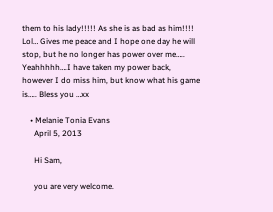them to his lady!!!!! As she is as bad as him!!!! Lol… Gives me peace and I hope one day he will stop, but he no longer has power over me….. Yeahhhhh….I have taken my power back, however I do miss him, but know what his game is….. Bless you …xx

    • Melanie Tonia Evans
      April 5, 2013

      Hi Sam,

      you are very welcome.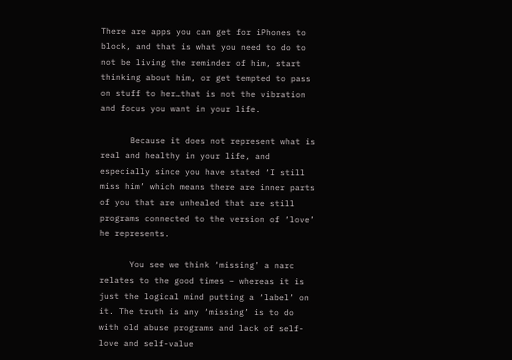There are apps you can get for iPhones to block, and that is what you need to do to not be living the reminder of him, start thinking about him, or get tempted to pass on stuff to her…that is not the vibration and focus you want in your life.

      Because it does not represent what is real and healthy in your life, and especially since you have stated ‘I still miss him’ which means there are inner parts of you that are unhealed that are still programs connected to the version of ‘love’ he represents.

      You see we think ‘missing’ a narc relates to the good times – whereas it is just the logical mind putting a ‘label’ on it. The truth is any ‘missing’ is to do with old abuse programs and lack of self-love and self-value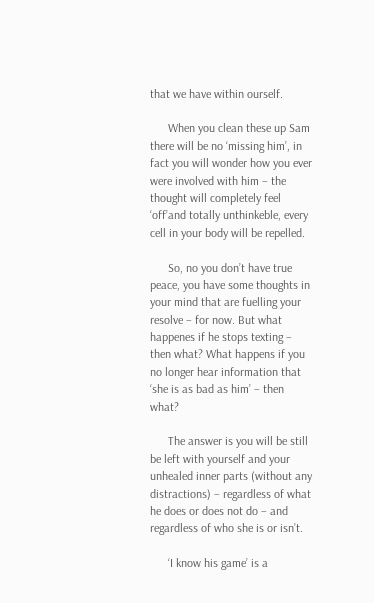that we have within ourself.

      When you clean these up Sam there will be no ‘missing him’, in fact you will wonder how you ever were involved with him – the thought will completely feel ‘off’and totally unthinkeble, every cell in your body will be repelled.

      So, no you don’t have true peace, you have some thoughts in your mind that are fuelling your resolve – for now. But what happenes if he stops texting – then what? What happens if you no longer hear information that ‘she is as bad as him’ – then what?

      The answer is you will be still be left with yourself and your unhealed inner parts (without any distractions) – regardless of what he does or does not do – and regardless of who she is or isn’t.

      ‘I know his game’ is a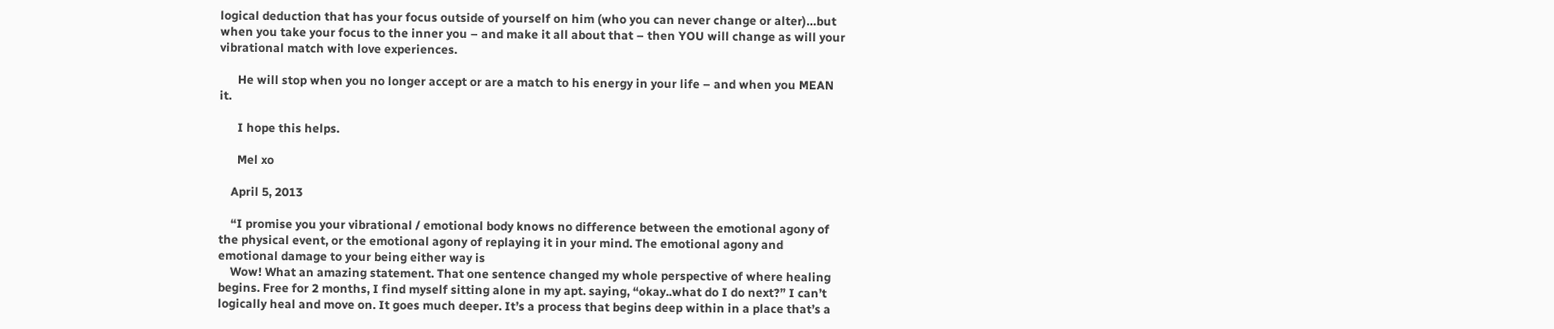logical deduction that has your focus outside of yourself on him (who you can never change or alter)…but when you take your focus to the inner you – and make it all about that – then YOU will change as will your vibrational match with love experiences.

      He will stop when you no longer accept or are a match to his energy in your life – and when you MEAN it.

      I hope this helps.

      Mel xo

    April 5, 2013

    “I promise you your vibrational / emotional body knows no difference between the emotional agony of the physical event, or the emotional agony of replaying it in your mind. The emotional agony and emotional damage to your being either way is
    Wow! What an amazing statement. That one sentence changed my whole perspective of where healing begins. Free for 2 months, I find myself sitting alone in my apt. saying, “okay..what do I do next?” I can’t logically heal and move on. It goes much deeper. It’s a process that begins deep within in a place that’s a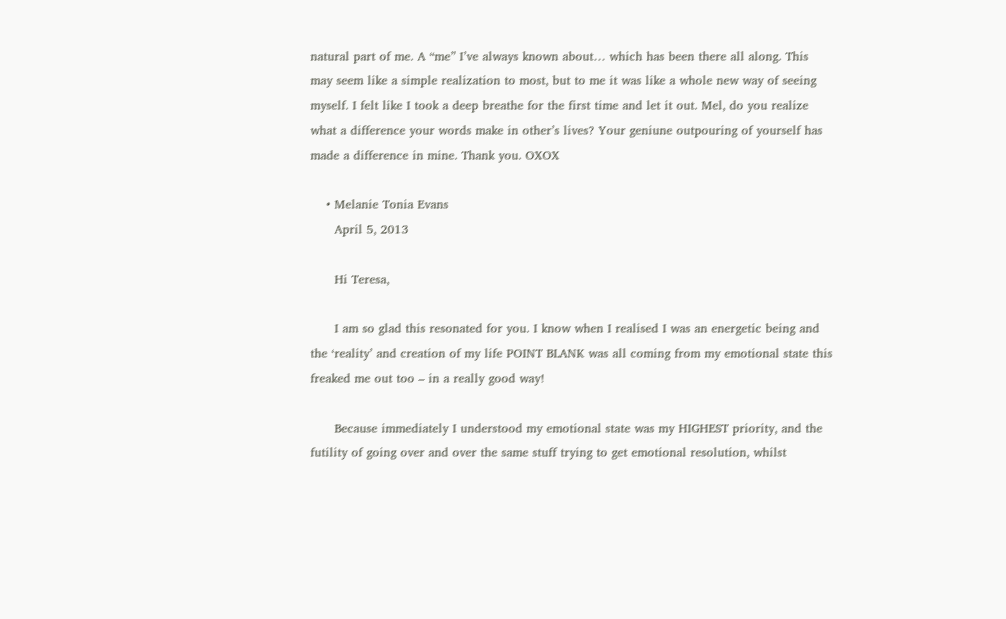natural part of me. A “me” I’ve always known about… which has been there all along. This may seem like a simple realization to most, but to me it was like a whole new way of seeing myself. I felt like I took a deep breathe for the first time and let it out. Mel, do you realize what a difference your words make in other’s lives? Your geniune outpouring of yourself has made a difference in mine. Thank you. OXOX

    • Melanie Tonia Evans
      April 5, 2013

      Hi Teresa,

      I am so glad this resonated for you. I know when I realised I was an energetic being and the ‘reality’ and creation of my life POINT BLANK was all coming from my emotional state this freaked me out too – in a really good way!

      Because immediately I understood my emotional state was my HIGHEST priority, and the futility of going over and over the same stuff trying to get emotional resolution, whilst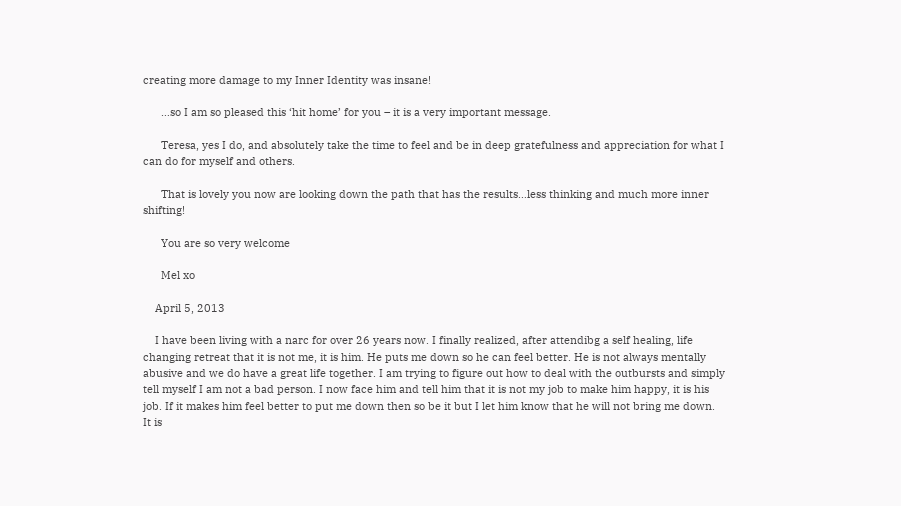creating more damage to my Inner Identity was insane!

      …so I am so pleased this ‘hit home’ for you – it is a very important message.

      Teresa, yes I do, and absolutely take the time to feel and be in deep gratefulness and appreciation for what I can do for myself and others.

      That is lovely you now are looking down the path that has the results…less thinking and much more inner shifting!

      You are so very welcome

      Mel xo

    April 5, 2013

    I have been living with a narc for over 26 years now. I finally realized, after attendibg a self healing, life changing retreat that it is not me, it is him. He puts me down so he can feel better. He is not always mentally abusive and we do have a great life together. I am trying to figure out how to deal with the outbursts and simply tell myself I am not a bad person. I now face him and tell him that it is not my job to make him happy, it is his job. If it makes him feel better to put me down then so be it but I let him know that he will not bring me down. It is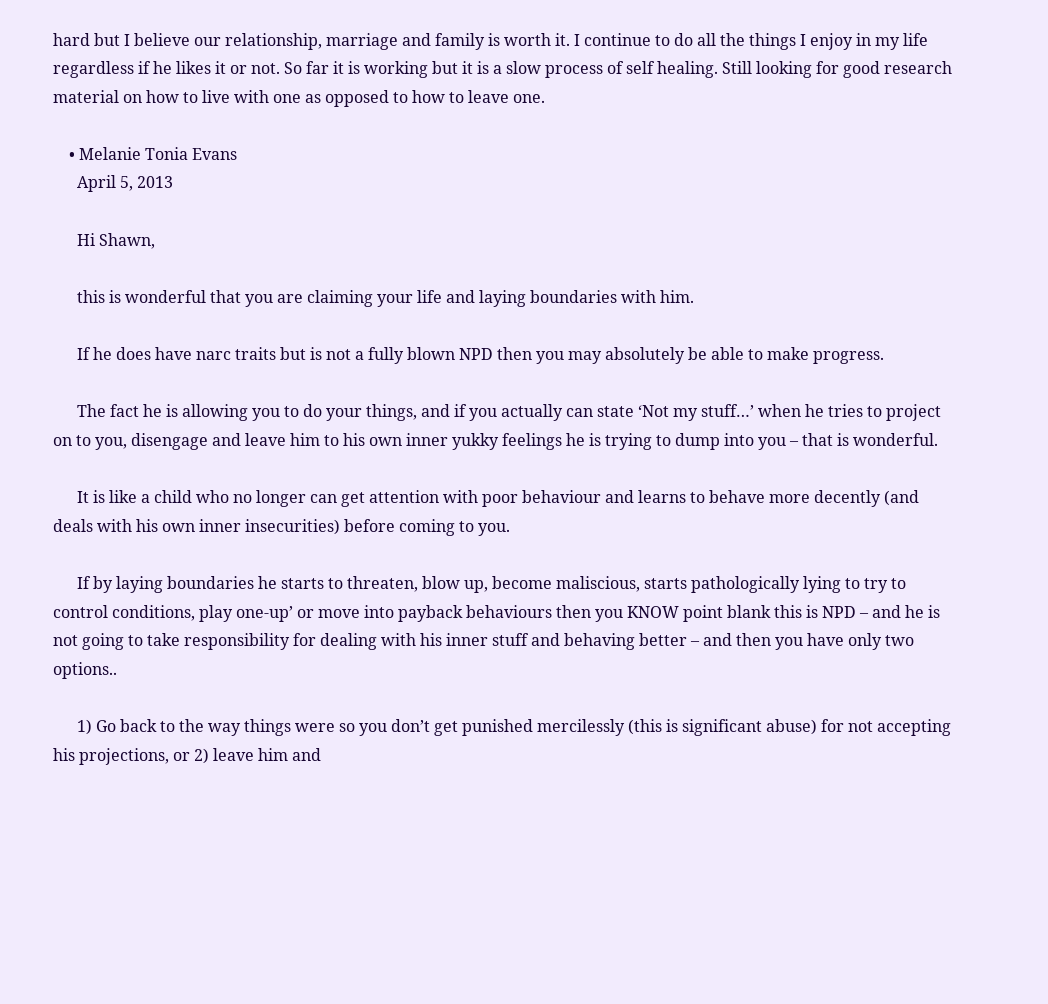hard but I believe our relationship, marriage and family is worth it. I continue to do all the things I enjoy in my life regardless if he likes it or not. So far it is working but it is a slow process of self healing. Still looking for good research material on how to live with one as opposed to how to leave one.

    • Melanie Tonia Evans
      April 5, 2013

      Hi Shawn,

      this is wonderful that you are claiming your life and laying boundaries with him.

      If he does have narc traits but is not a fully blown NPD then you may absolutely be able to make progress.

      The fact he is allowing you to do your things, and if you actually can state ‘Not my stuff…’ when he tries to project on to you, disengage and leave him to his own inner yukky feelings he is trying to dump into you – that is wonderful.

      It is like a child who no longer can get attention with poor behaviour and learns to behave more decently (and deals with his own inner insecurities) before coming to you.

      If by laying boundaries he starts to threaten, blow up, become maliscious, starts pathologically lying to try to control conditions, play one-up’ or move into payback behaviours then you KNOW point blank this is NPD – and he is not going to take responsibility for dealing with his inner stuff and behaving better – and then you have only two options..

      1) Go back to the way things were so you don’t get punished mercilessly (this is significant abuse) for not accepting his projections, or 2) leave him and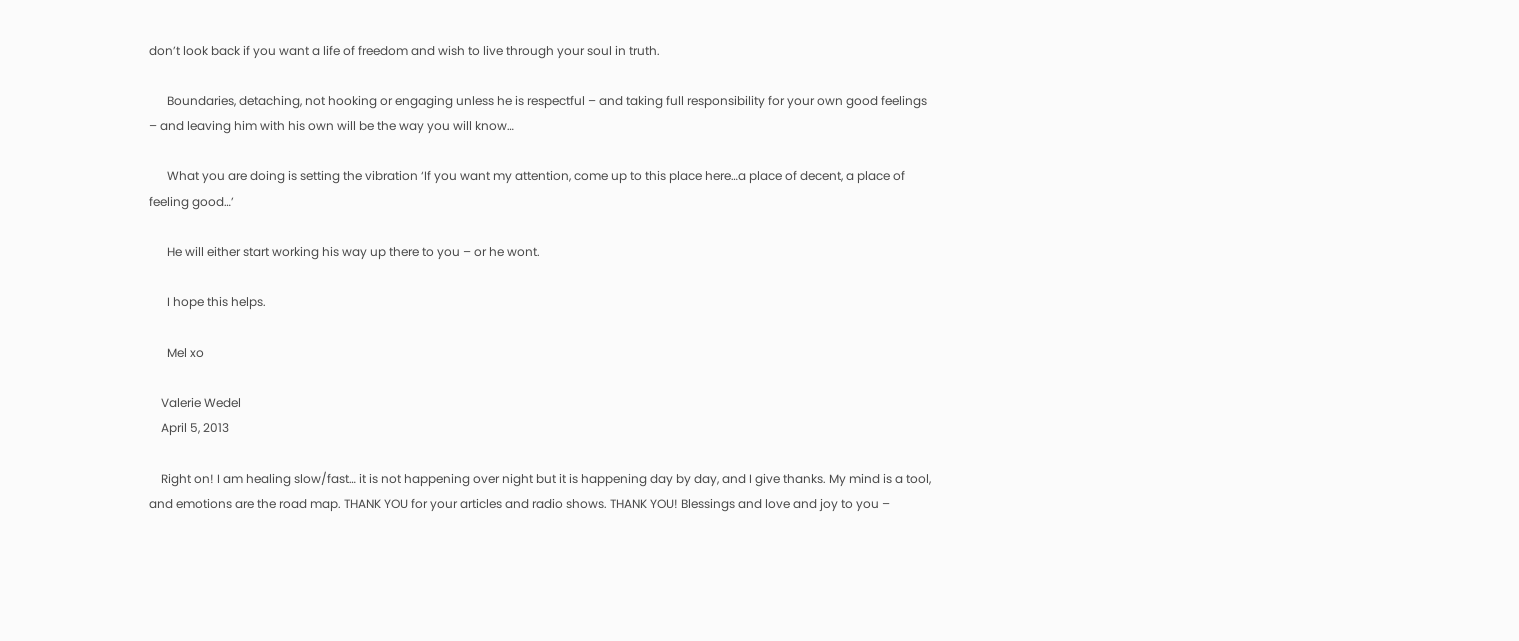don’t look back if you want a life of freedom and wish to live through your soul in truth.

      Boundaries, detaching, not hooking or engaging unless he is respectful – and taking full responsibility for your own good feelings – and leaving him with his own will be the way you will know…

      What you are doing is setting the vibration ‘If you want my attention, come up to this place here…a place of decent, a place of feeling good…’

      He will either start working his way up there to you – or he wont.

      I hope this helps.

      Mel xo

    Valerie Wedel
    April 5, 2013

    Right on! I am healing slow/fast… it is not happening over night but it is happening day by day, and I give thanks. My mind is a tool, and emotions are the road map. THANK YOU for your articles and radio shows. THANK YOU! Blessings and love and joy to you –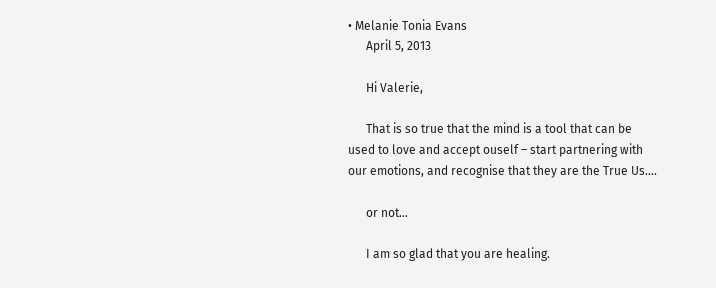• Melanie Tonia Evans
      April 5, 2013

      Hi Valerie,

      That is so true that the mind is a tool that can be used to love and accept ouself – start partnering with our emotions, and recognise that they are the True Us….

      or not…

      I am so glad that you are healing.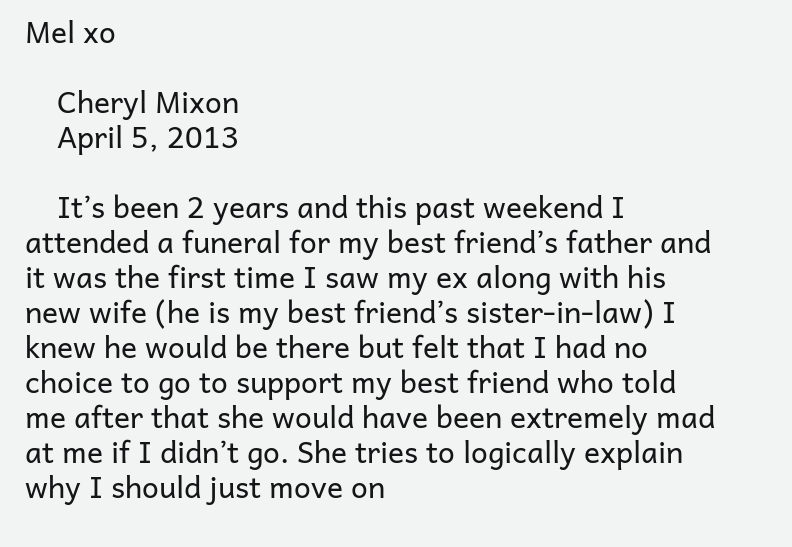Mel xo

    Cheryl Mixon
    April 5, 2013

    It’s been 2 years and this past weekend I attended a funeral for my best friend’s father and it was the first time I saw my ex along with his new wife (he is my best friend’s sister-in-law) I knew he would be there but felt that I had no choice to go to support my best friend who told me after that she would have been extremely mad at me if I didn’t go. She tries to logically explain why I should just move on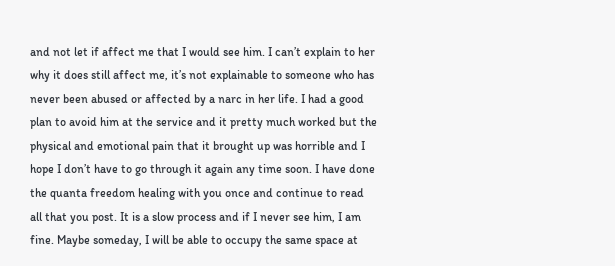and not let if affect me that I would see him. I can’t explain to her why it does still affect me, it’s not explainable to someone who has never been abused or affected by a narc in her life. I had a good plan to avoid him at the service and it pretty much worked but the physical and emotional pain that it brought up was horrible and I hope I don’t have to go through it again any time soon. I have done the quanta freedom healing with you once and continue to read all that you post. It is a slow process and if I never see him, I am fine. Maybe someday, I will be able to occupy the same space at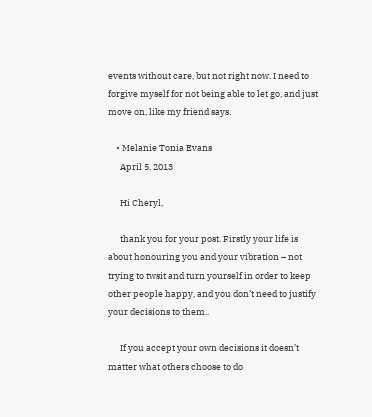events without care, but not right now. I need to forgive myself for not being able to let go, and just move on, like my friend says.

    • Melanie Tonia Evans
      April 5, 2013

      Hi Cheryl,

      thank you for your post. Firstly your life is about honouring you and your vibration – not trying to twsit and turn yourself in order to keep other people happy, and you don’t need to justify your decisions to them..

      If you accept your own decisions it doesn’t matter what others choose to do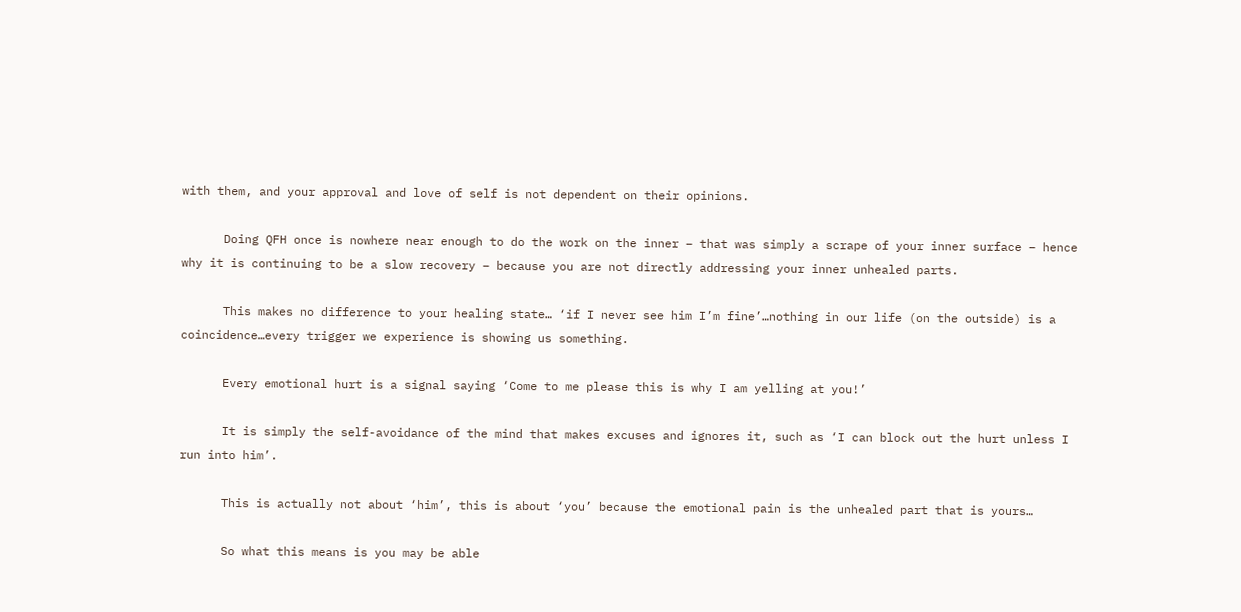with them, and your approval and love of self is not dependent on their opinions.

      Doing QFH once is nowhere near enough to do the work on the inner – that was simply a scrape of your inner surface – hence why it is continuing to be a slow recovery – because you are not directly addressing your inner unhealed parts.

      This makes no difference to your healing state… ‘if I never see him I’m fine’…nothing in our life (on the outside) is a coincidence…every trigger we experience is showing us something.

      Every emotional hurt is a signal saying ‘Come to me please this is why I am yelling at you!’

      It is simply the self-avoidance of the mind that makes excuses and ignores it, such as ‘I can block out the hurt unless I run into him’.

      This is actually not about ‘him’, this is about ‘you’ because the emotional pain is the unhealed part that is yours…

      So what this means is you may be able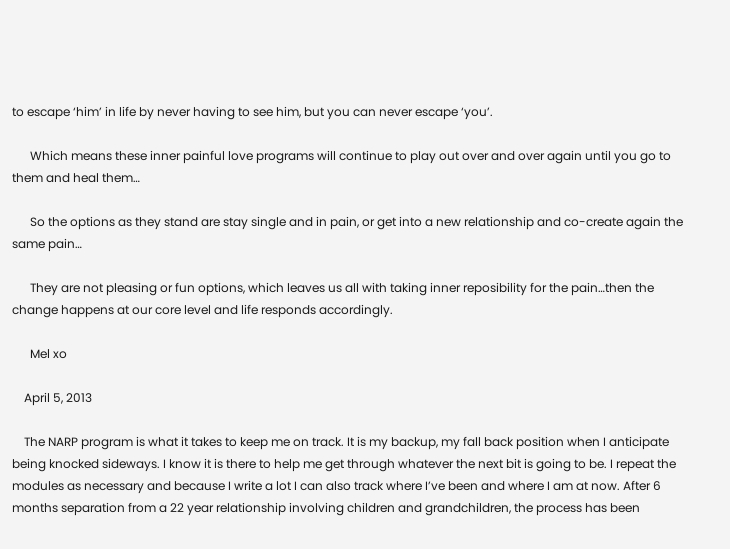to escape ‘him’ in life by never having to see him, but you can never escape ‘you’.

      Which means these inner painful love programs will continue to play out over and over again until you go to them and heal them…

      So the options as they stand are stay single and in pain, or get into a new relationship and co-create again the same pain…

      They are not pleasing or fun options, which leaves us all with taking inner reposibility for the pain…then the change happens at our core level and life responds accordingly.

      Mel xo

    April 5, 2013

    The NARP program is what it takes to keep me on track. It is my backup, my fall back position when I anticipate being knocked sideways. I know it is there to help me get through whatever the next bit is going to be. I repeat the modules as necessary and because I write a lot I can also track where I’ve been and where I am at now. After 6 months separation from a 22 year relationship involving children and grandchildren, the process has been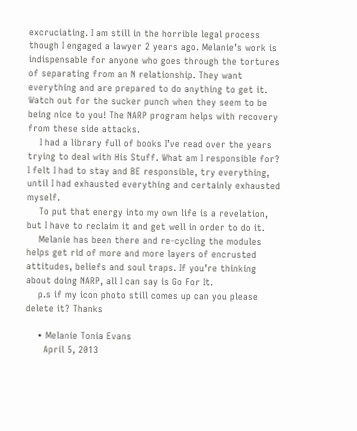excruciating. I am still in the horrible legal process though I engaged a lawyer 2 years ago. Melanie’s work is indispensable for anyone who goes through the tortures of separating from an N relationship. They want everything and are prepared to do anything to get it. Watch out for the sucker punch when they seem to be being nice to you! The NARP program helps with recovery from these side attacks.
    I had a library full of books I’ve read over the years trying to deal with His Stuff. What am I responsible for? I felt I had to stay and BE responsible, try everything, until I had exhausted everything and certainly exhausted myself.
    To put that energy into my own life is a revelation, but I have to reclaim it and get well in order to do it.
    Melanie has been there and re-cycling the modules helps get rid of more and more layers of encrusted attitudes, beliefs and soul traps. If you’re thinking about doing NARP, all I can say is Go For It.
    p.s if my icon photo still comes up can you please delete it? Thanks

    • Melanie Tonia Evans
      April 5, 2013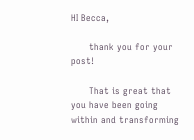HI Becca,

      thank you for your post!

      That is great that you have been going within and transforming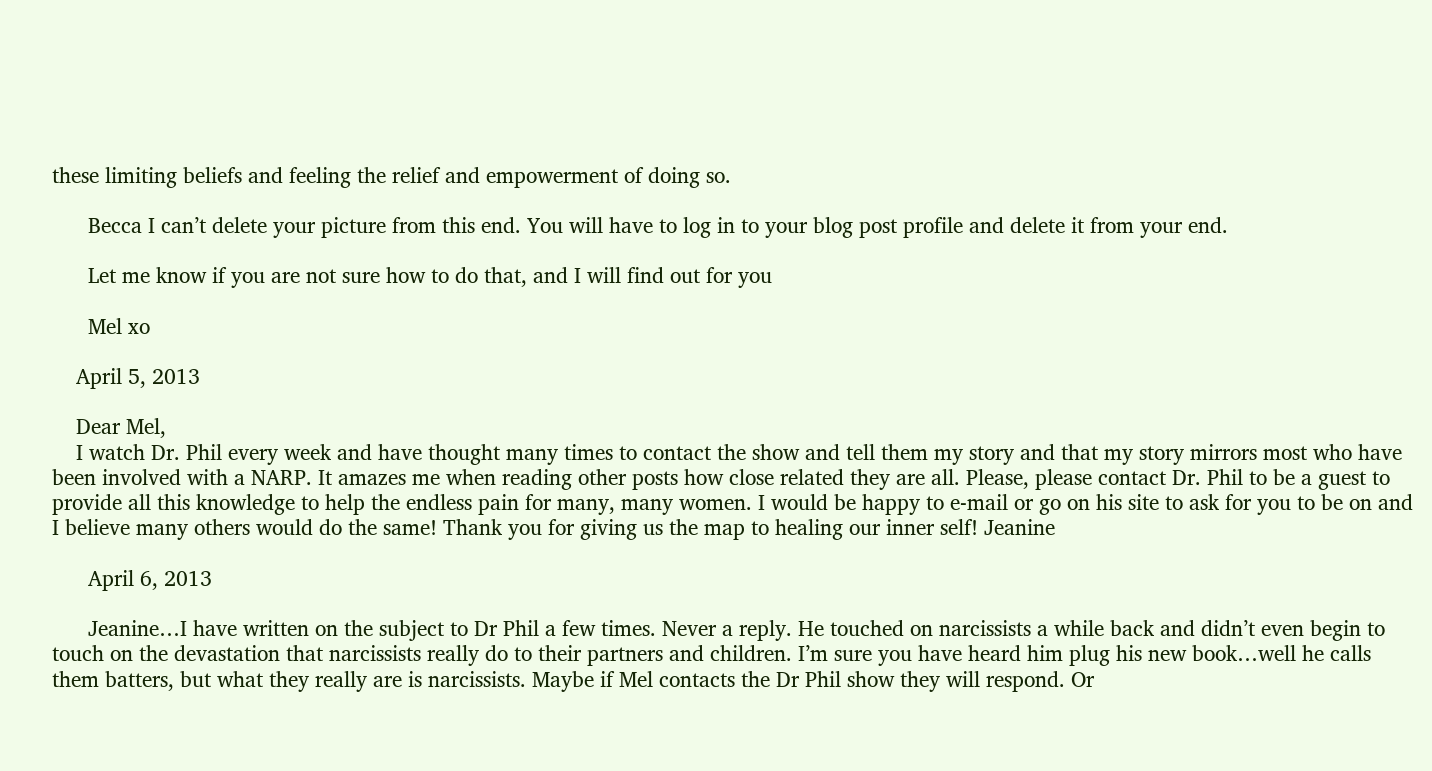these limiting beliefs and feeling the relief and empowerment of doing so.

      Becca I can’t delete your picture from this end. You will have to log in to your blog post profile and delete it from your end.

      Let me know if you are not sure how to do that, and I will find out for you

      Mel xo

    April 5, 2013

    Dear Mel,
    I watch Dr. Phil every week and have thought many times to contact the show and tell them my story and that my story mirrors most who have been involved with a NARP. It amazes me when reading other posts how close related they are all. Please, please contact Dr. Phil to be a guest to provide all this knowledge to help the endless pain for many, many women. I would be happy to e-mail or go on his site to ask for you to be on and I believe many others would do the same! Thank you for giving us the map to healing our inner self! Jeanine

      April 6, 2013

      Jeanine…I have written on the subject to Dr Phil a few times. Never a reply. He touched on narcissists a while back and didn’t even begin to touch on the devastation that narcissists really do to their partners and children. I’m sure you have heard him plug his new book…well he calls them batters, but what they really are is narcissists. Maybe if Mel contacts the Dr Phil show they will respond. Or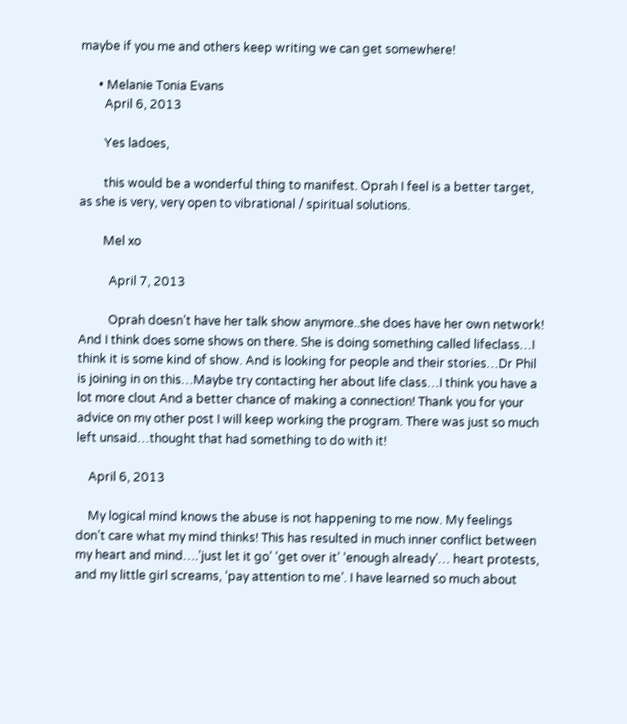maybe if you me and others keep writing we can get somewhere!

      • Melanie Tonia Evans
        April 6, 2013

        Yes ladoes,

        this would be a wonderful thing to manifest. Oprah I feel is a better target, as she is very, very open to vibrational / spiritual solutions.

        Mel xo

          April 7, 2013

          Oprah doesn’t have her talk show anymore..she does have her own network! And I think does some shows on there. She is doing something called lifeclass…I think it is some kind of show. And is looking for people and their stories…Dr Phil is joining in on this…Maybe try contacting her about life class…I think you have a lot more clout And a better chance of making a connection! Thank you for your advice on my other post I will keep working the program. There was just so much left unsaid…thought that had something to do with it!

    April 6, 2013

    My logical mind knows the abuse is not happening to me now. My feelings don’t care what my mind thinks! This has resulted in much inner conflict between my heart and mind….’just let it go’ ‘get over it’ ‘enough already’… heart protests, and my little girl screams, ‘pay attention to me’. I have learned so much about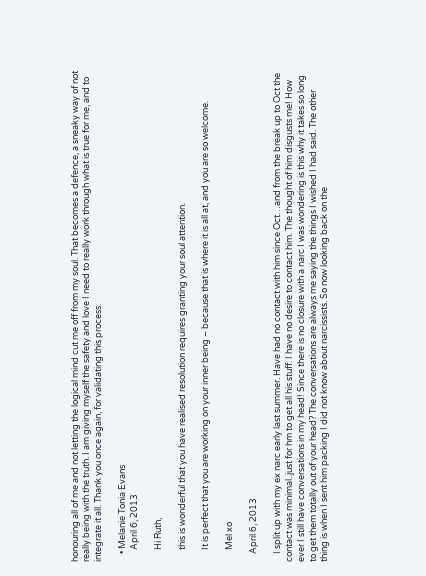honouring all of me and not letting the logical mind cut me off from my soul. That becomes a defence, a sneaky way of not really being with the truth. I am giving myself the safety and love I need to really work through what is true for me, and to integrate it all. Thank you once again, for validating this process.

    • Melanie Tonia Evans
      April 6, 2013

      Hi Ruth,

      this is wonderful that you have realised resolution requires granting your soul attention.

      It is perfect that you are working on your inner being – because that is where it is all at, and you are so welcome.

      Mel xo

    April 6, 2013

    I split up with my ex narc early last summer. Have had no contact with him since Oct…and from the break up to Oct the contact was minimal..just for hm to get all his stuff. I have no desire to contact him. The thought of him disgusts me! How ever I still have conversations in my head! Since there is no closure with a narc I was wondering is this why it takes so long to get them totally out of your head? The conversations are always me saying the things I wished I had said. The other thing is when I sent him packing I did not know about narcissists. So now looking back on the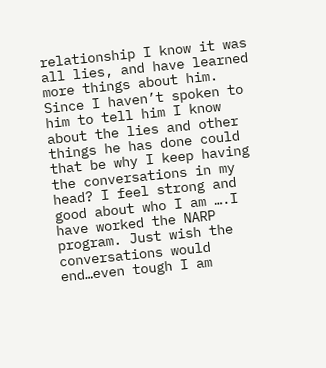relationship I know it was all lies, and have learned more things about him. Since I haven’t spoken to him to tell him I know about the lies and other things he has done could that be why I keep having the conversations in my head? I feel strong and good about who I am ….I have worked the NARP program. Just wish the conversations would end…even tough I am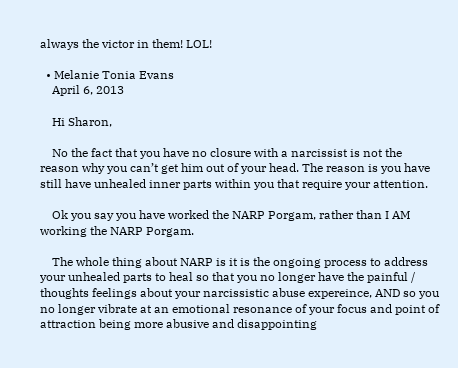always the victor in them! LOL!

  • Melanie Tonia Evans
    April 6, 2013

    Hi Sharon,

    No the fact that you have no closure with a narcissist is not the reason why you can’t get him out of your head. The reason is you have still have unhealed inner parts within you that require your attention.

    Ok you say you have worked the NARP Porgam, rather than I AM working the NARP Porgam.

    The whole thing about NARP is it is the ongoing process to address your unhealed parts to heal so that you no longer have the painful / thoughts feelings about your narcissistic abuse expereince, AND so you no longer vibrate at an emotional resonance of your focus and point of attraction being more abusive and disappointing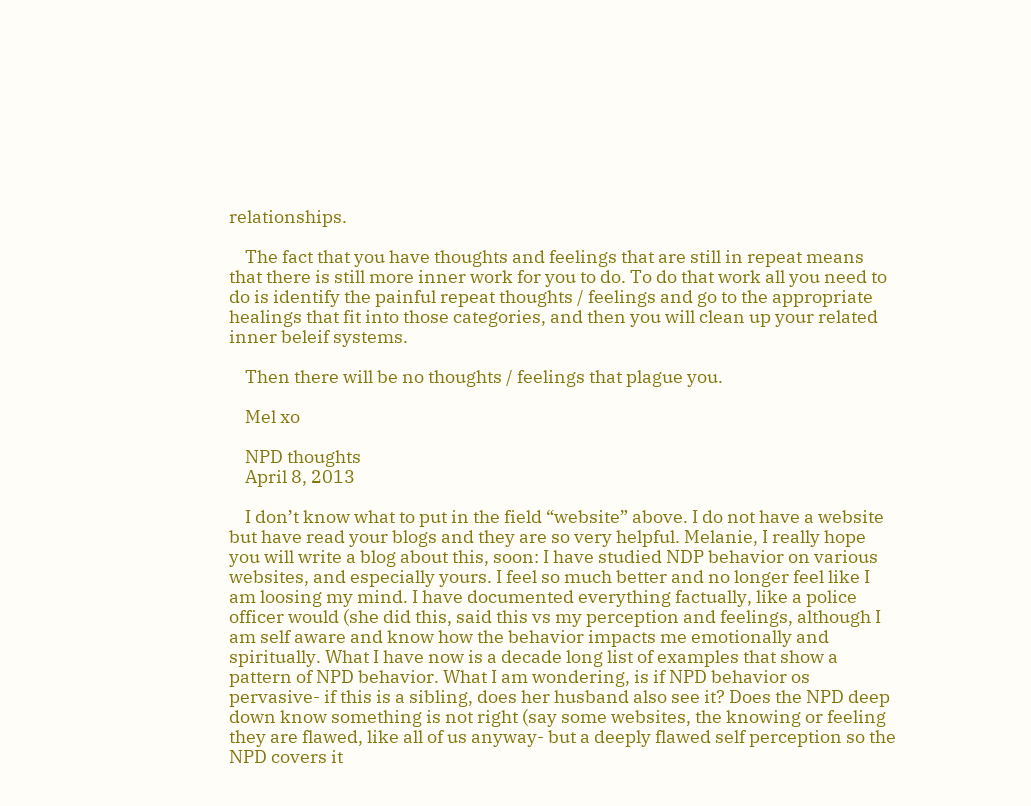relationships.

    The fact that you have thoughts and feelings that are still in repeat means that there is still more inner work for you to do. To do that work all you need to do is identify the painful repeat thoughts / feelings and go to the appropriate healings that fit into those categories, and then you will clean up your related inner beleif systems.

    Then there will be no thoughts / feelings that plague you.

    Mel xo

    NPD thoughts
    April 8, 2013

    I don’t know what to put in the field “website” above. I do not have a website but have read your blogs and they are so very helpful. Melanie, I really hope you will write a blog about this, soon: I have studied NDP behavior on various websites, and especially yours. I feel so much better and no longer feel like I am loosing my mind. I have documented everything factually, like a police officer would (she did this, said this vs my perception and feelings, although I am self aware and know how the behavior impacts me emotionally and spiritually. What I have now is a decade long list of examples that show a pattern of NPD behavior. What I am wondering, is if NPD behavior os pervasive- if this is a sibling, does her husband also see it? Does the NPD deep down know something is not right (say some websites, the knowing or feeling they are flawed, like all of us anyway- but a deeply flawed self perception so the NPD covers it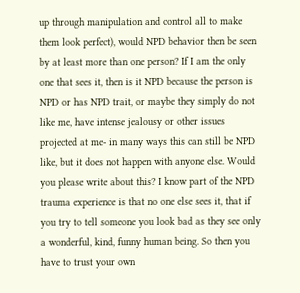up through manipulation and control all to make them look perfect), would NPD behavior then be seen by at least more than one person? If I am the only one that sees it, then is it NPD because the person is NPD or has NPD trait, or maybe they simply do not like me, have intense jealousy or other issues projected at me- in many ways this can still be NPD like, but it does not happen with anyone else. Would you please write about this? I know part of the NPD trauma experience is that no one else sees it, that if you try to tell someone you look bad as they see only a wonderful, kind, funny human being. So then you have to trust your own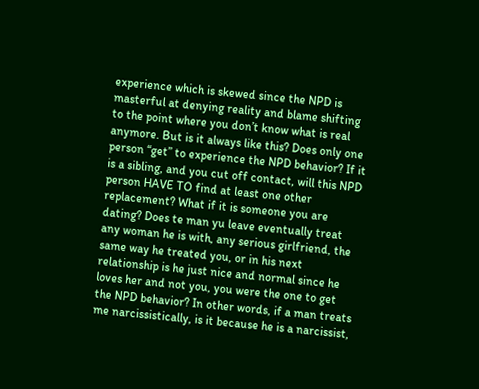experience which is skewed since the NPD is masterful at denying reality and blame shifting to the point where you don’t know what is real anymore. But is it always like this? Does only one person “get” to experience the NPD behavior? If it is a sibling, and you cut off contact, will this NPD person HAVE TO find at least one other replacement? What if it is someone you are dating? Does te man yu leave eventually treat any woman he is with, any serious girlfriend, the same way he treated you, or in his next relationship is he just nice and normal since he loves her and not you, you were the one to get the NPD behavior? In other words, if a man treats me narcissistically, is it because he is a narcissist,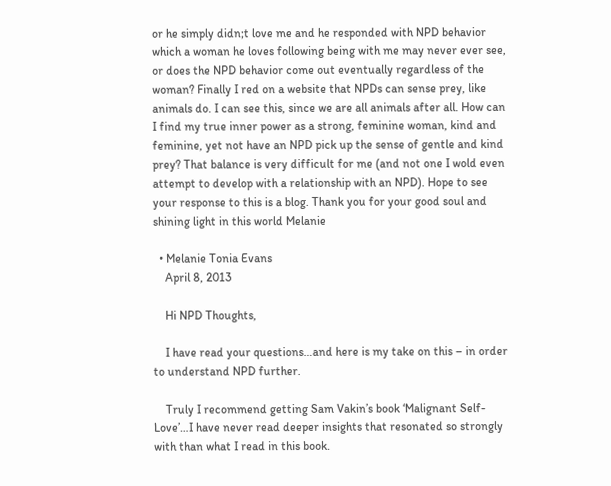or he simply didn;t love me and he responded with NPD behavior which a woman he loves following being with me may never ever see, or does the NPD behavior come out eventually regardless of the woman? Finally I red on a website that NPDs can sense prey, like animals do. I can see this, since we are all animals after all. How can I find my true inner power as a strong, feminine woman, kind and feminine, yet not have an NPD pick up the sense of gentle and kind prey? That balance is very difficult for me (and not one I wold even attempt to develop with a relationship with an NPD). Hope to see your response to this is a blog. Thank you for your good soul and shining light in this world Melanie

  • Melanie Tonia Evans
    April 8, 2013

    Hi NPD Thoughts,

    I have read your questions…and here is my take on this – in order to understand NPD further.

    Truly I recommend getting Sam Vakin’s book ‘Malignant Self-Love’…I have never read deeper insights that resonated so strongly with than what I read in this book.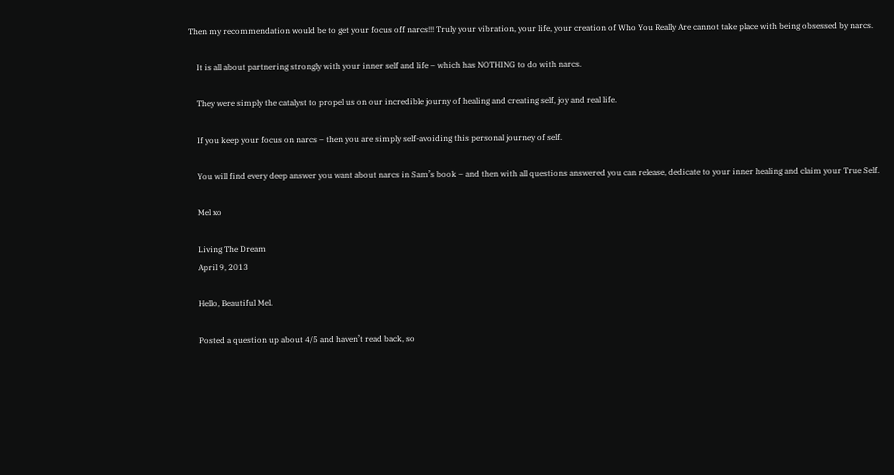Then my recommendation would be to get your focus off narcs!!! Truly your vibration, your life, your creation of Who You Really Are cannot take place with being obsessed by narcs.

    It is all about partnering strongly with your inner self and life – which has NOTHING to do with narcs.

    They were simply the catalyst to propel us on our incredible journy of healing and creating self, joy and real life.

    If you keep your focus on narcs – then you are simply self-avoiding this personal journey of self.

    You will find every deep answer you want about narcs in Sam’s book – and then with all questions answered you can release, dedicate to your inner healing and claim your True Self.

    Mel xo

    Living The Dream
    April 9, 2013

    Hello, Beautiful Mel.

    Posted a question up about 4/5 and haven’t read back, so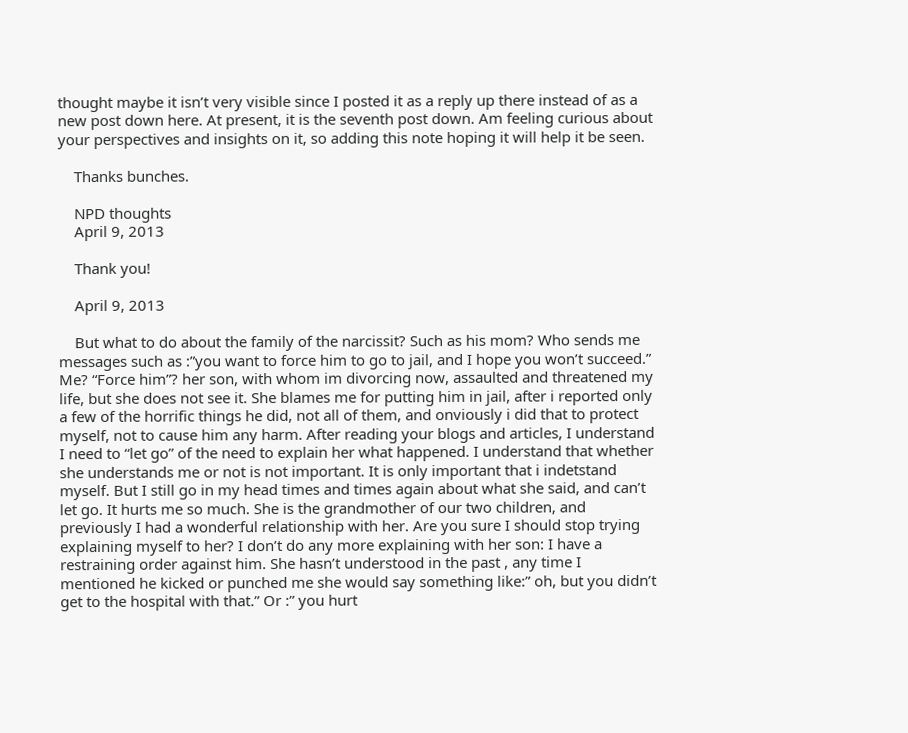thought maybe it isn’t very visible since I posted it as a reply up there instead of as a new post down here. At present, it is the seventh post down. Am feeling curious about your perspectives and insights on it, so adding this note hoping it will help it be seen.

    Thanks bunches.

    NPD thoughts
    April 9, 2013

    Thank you!

    April 9, 2013

    But what to do about the family of the narcissit? Such as his mom? Who sends me messages such as :”you want to force him to go to jail, and I hope you won’t succeed.” Me? “Force him”? her son, with whom im divorcing now, assaulted and threatened my life, but she does not see it. She blames me for putting him in jail, after i reported only a few of the horrific things he did, not all of them, and onviously i did that to protect myself, not to cause him any harm. After reading your blogs and articles, I understand I need to “let go” of the need to explain her what happened. I understand that whether she understands me or not is not important. It is only important that i indetstand myself. But I still go in my head times and times again about what she said, and can’t let go. It hurts me so much. She is the grandmother of our two children, and previously I had a wonderful relationship with her. Are you sure I should stop trying explaining myself to her? I don’t do any more explaining with her son: I have a restraining order against him. She hasn’t understood in the past , any time I mentioned he kicked or punched me she would say something like:” oh, but you didn’t get to the hospital with that.” Or :” you hurt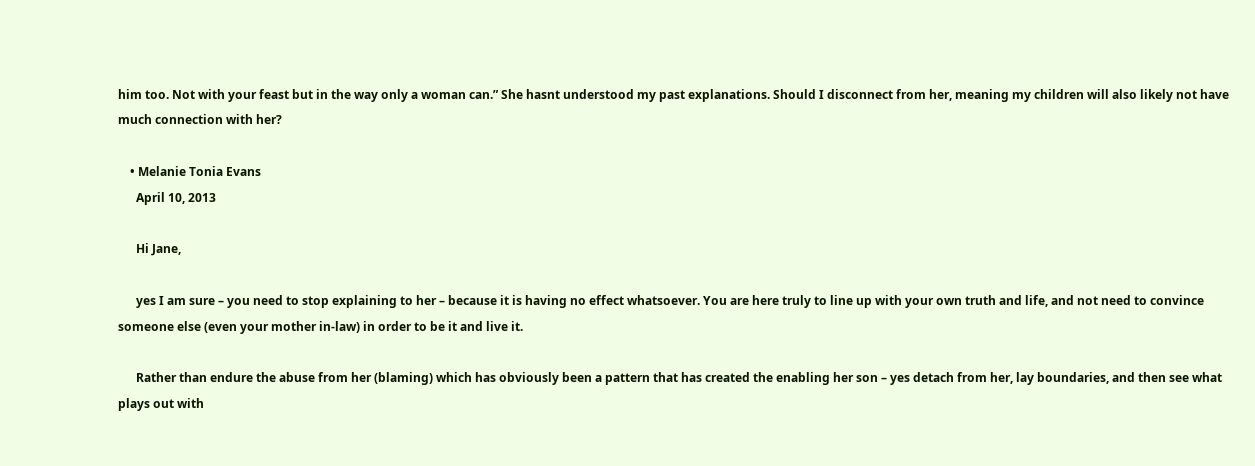him too. Not with your feast but in the way only a woman can.” She hasnt understood my past explanations. Should I disconnect from her, meaning my children will also likely not have much connection with her?

    • Melanie Tonia Evans
      April 10, 2013

      Hi Jane,

      yes I am sure – you need to stop explaining to her – because it is having no effect whatsoever. You are here truly to line up with your own truth and life, and not need to convince someone else (even your mother in-law) in order to be it and live it.

      Rather than endure the abuse from her (blaming) which has obviously been a pattern that has created the enabling her son – yes detach from her, lay boundaries, and then see what plays out with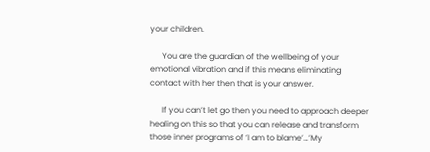your children.

      You are the guardian of the wellbeing of your emotional vibration and if this means eliminating contact with her then that is your answer.

      If you can’t let go then you need to approach deeper healing on this so that you can release and transform those inner programs of ‘I am to blame’…’My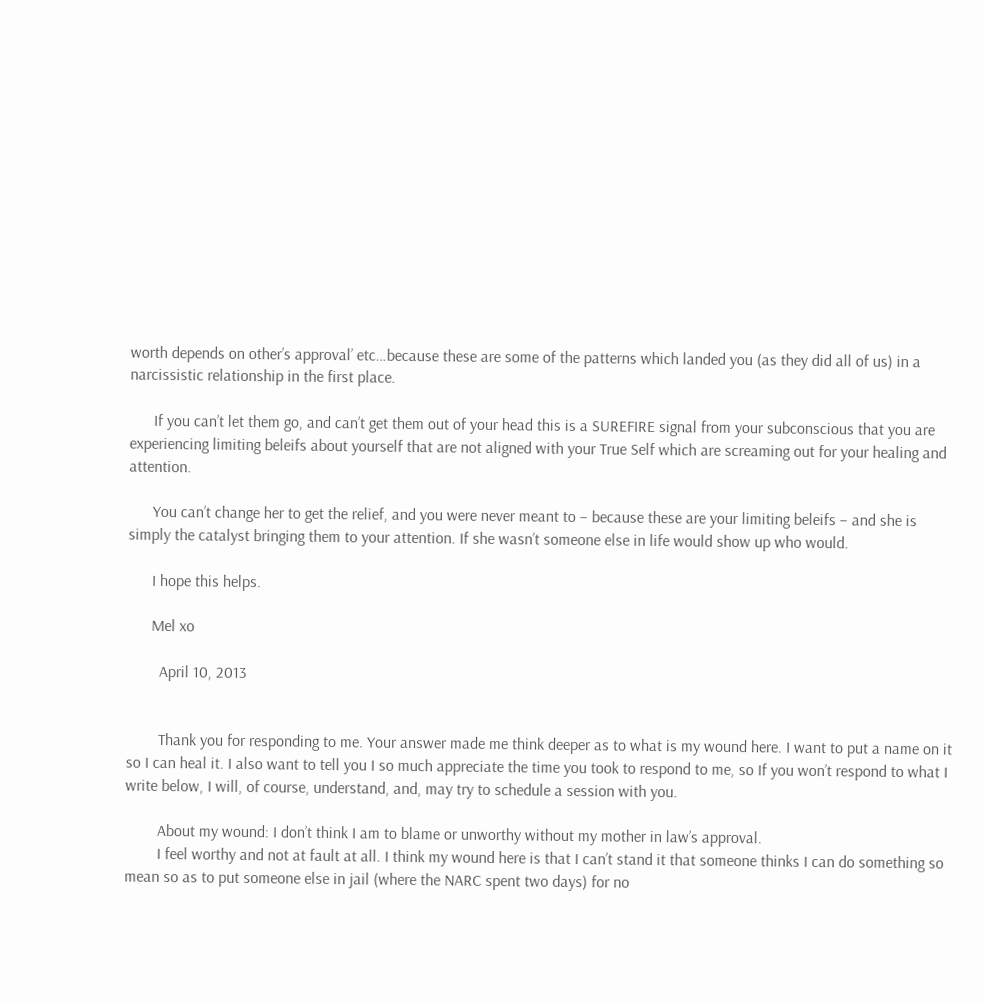worth depends on other’s approval’ etc…because these are some of the patterns which landed you (as they did all of us) in a narcissistic relationship in the first place.

      If you can’t let them go, and can’t get them out of your head this is a SUREFIRE signal from your subconscious that you are experiencing limiting beleifs about yourself that are not aligned with your True Self which are screaming out for your healing and attention.

      You can’t change her to get the relief, and you were never meant to – because these are your limiting beleifs – and she is simply the catalyst bringing them to your attention. If she wasn’t someone else in life would show up who would.

      I hope this helps.

      Mel xo

        April 10, 2013


        Thank you for responding to me. Your answer made me think deeper as to what is my wound here. I want to put a name on it so I can heal it. I also want to tell you I so much appreciate the time you took to respond to me, so If you won’t respond to what I write below, I will, of course, understand, and, may try to schedule a session with you.

        About my wound: I don’t think I am to blame or unworthy without my mother in law’s approval.
        I feel worthy and not at fault at all. I think my wound here is that I can’t stand it that someone thinks I can do something so mean so as to put someone else in jail (where the NARC spent two days) for no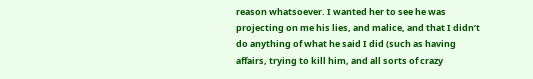reason whatsoever. I wanted her to see he was projecting on me his lies, and malice, and that I didn’t do anything of what he said I did (such as having affairs, trying to kill him, and all sorts of crazy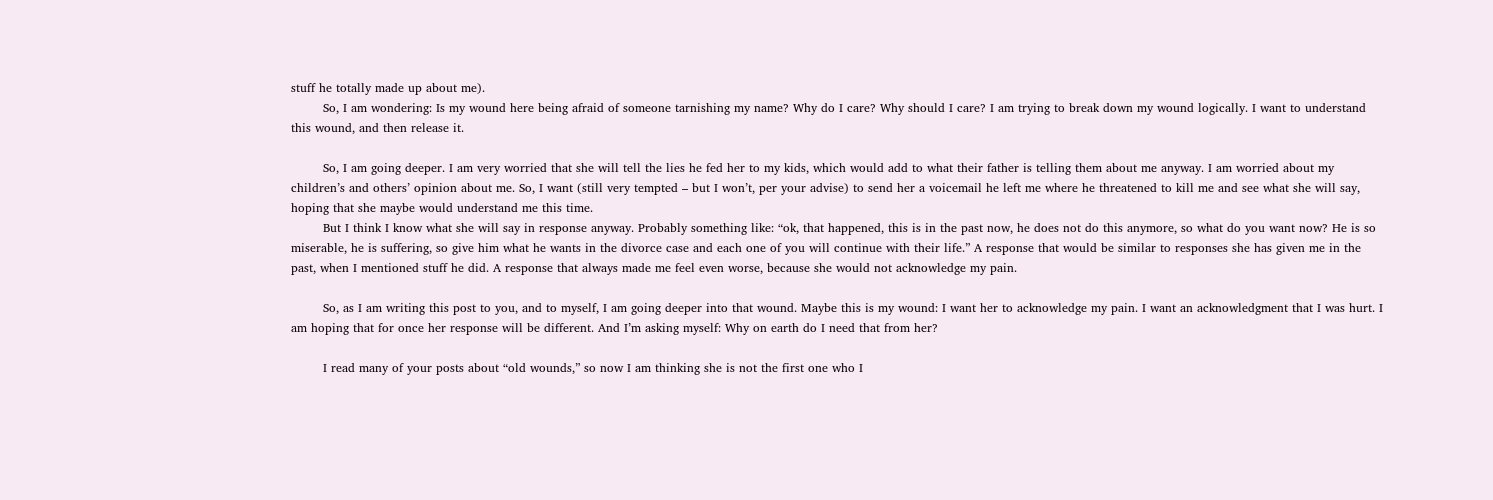stuff he totally made up about me).
        So, I am wondering: Is my wound here being afraid of someone tarnishing my name? Why do I care? Why should I care? I am trying to break down my wound logically. I want to understand this wound, and then release it.

        So, I am going deeper. I am very worried that she will tell the lies he fed her to my kids, which would add to what their father is telling them about me anyway. I am worried about my children’s and others’ opinion about me. So, I want (still very tempted – but I won’t, per your advise) to send her a voicemail he left me where he threatened to kill me and see what she will say, hoping that she maybe would understand me this time.
        But I think I know what she will say in response anyway. Probably something like: “ok, that happened, this is in the past now, he does not do this anymore, so what do you want now? He is so miserable, he is suffering, so give him what he wants in the divorce case and each one of you will continue with their life.” A response that would be similar to responses she has given me in the past, when I mentioned stuff he did. A response that always made me feel even worse, because she would not acknowledge my pain.

        So, as I am writing this post to you, and to myself, I am going deeper into that wound. Maybe this is my wound: I want her to acknowledge my pain. I want an acknowledgment that I was hurt. I am hoping that for once her response will be different. And I’m asking myself: Why on earth do I need that from her?

        I read many of your posts about “old wounds,” so now I am thinking she is not the first one who I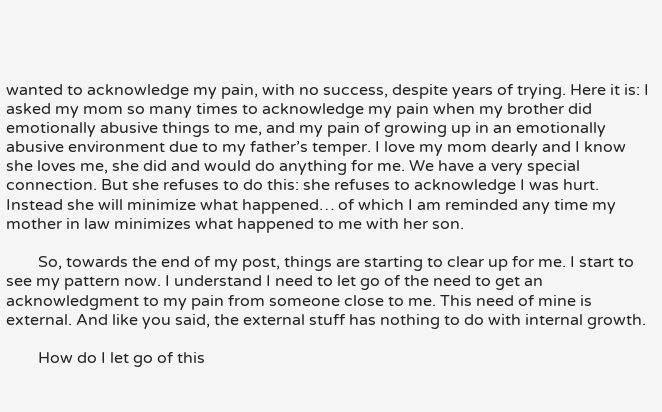wanted to acknowledge my pain, with no success, despite years of trying. Here it is: I asked my mom so many times to acknowledge my pain when my brother did emotionally abusive things to me, and my pain of growing up in an emotionally abusive environment due to my father’s temper. I love my mom dearly and I know she loves me, she did and would do anything for me. We have a very special connection. But she refuses to do this: she refuses to acknowledge I was hurt. Instead she will minimize what happened… of which I am reminded any time my mother in law minimizes what happened to me with her son.

        So, towards the end of my post, things are starting to clear up for me. I start to see my pattern now. I understand I need to let go of the need to get an acknowledgment to my pain from someone close to me. This need of mine is external. And like you said, the external stuff has nothing to do with internal growth.

        How do I let go of this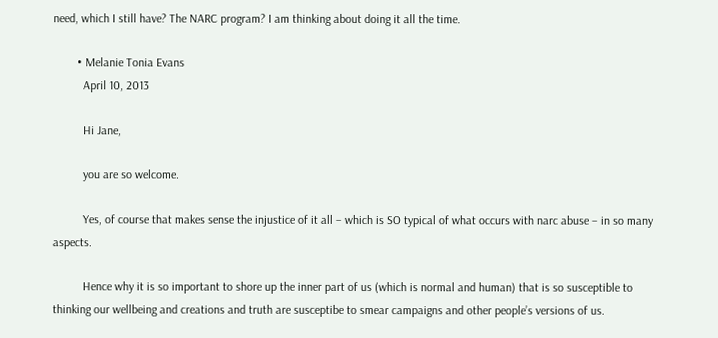need, which I still have? The NARC program? I am thinking about doing it all the time.

        • Melanie Tonia Evans
          April 10, 2013

          Hi Jane,

          you are so welcome.

          Yes, of course that makes sense the injustice of it all – which is SO typical of what occurs with narc abuse – in so many aspects.

          Hence why it is so important to shore up the inner part of us (which is normal and human) that is so susceptible to thinking our wellbeing and creations and truth are susceptibe to smear campaigns and other people’s versions of us.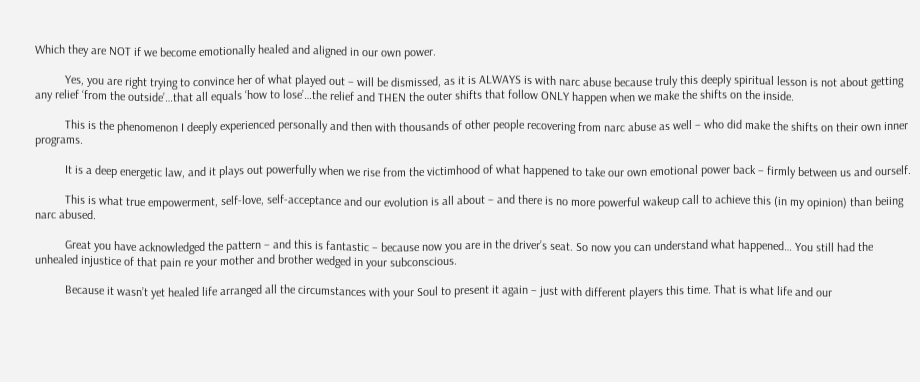Which they are NOT if we become emotionally healed and aligned in our own power.

          Yes, you are right trying to convince her of what played out – will be dismissed, as it is ALWAYS is with narc abuse because truly this deeply spiritual lesson is not about getting any relief ‘from the outside’…that all equals ‘how to lose’…the relief and THEN the outer shifts that follow ONLY happen when we make the shifts on the inside.

          This is the phenomenon I deeply experienced personally and then with thousands of other people recovering from narc abuse as well – who did make the shifts on their own inner programs.

          It is a deep energetic law, and it plays out powerfully when we rise from the victimhood of what happened to take our own emotional power back – firmly between us and ourself.

          This is what true empowerment, self-love, self-acceptance and our evolution is all about – and there is no more powerful wakeup call to achieve this (in my opinion) than beiing narc abused.

          Great you have acknowledged the pattern – and this is fantastic – because now you are in the driver’s seat. So now you can understand what happened… You still had the unhealed injustice of that pain re your mother and brother wedged in your subconscious.

          Because it wasn’t yet healed life arranged all the circumstances with your Soul to present it again – just with different players this time. That is what life and our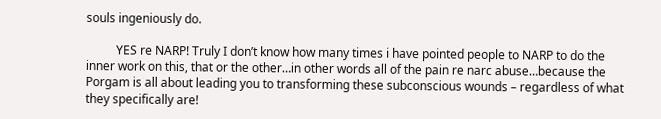souls ingeniously do.

          YES re NARP! Truly I don’t know how many times i have pointed people to NARP to do the inner work on this, that or the other…in other words all of the pain re narc abuse…because the Porgam is all about leading you to transforming these subconscious wounds – regardless of what they specifically are!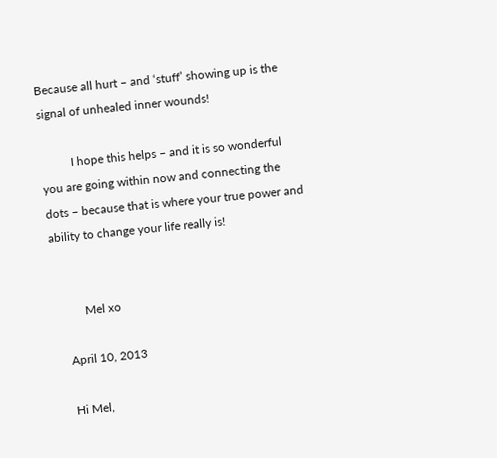Because all hurt – and ‘stuff’ showing up is the signal of unhealed inner wounds!

          I hope this helps – and it is so wonderful you are going within now and connecting the dots – because that is where your true power and ability to change your life really is!


          Mel xo

    April 10, 2013

    Hi Mel,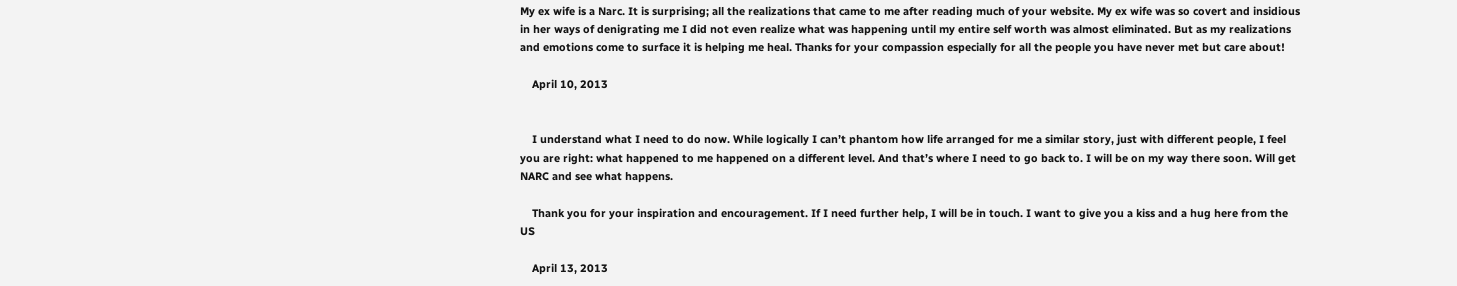My ex wife is a Narc. It is surprising; all the realizations that came to me after reading much of your website. My ex wife was so covert and insidious in her ways of denigrating me I did not even realize what was happening until my entire self worth was almost eliminated. But as my realizations and emotions come to surface it is helping me heal. Thanks for your compassion especially for all the people you have never met but care about!

    April 10, 2013


    I understand what I need to do now. While logically I can’t phantom how life arranged for me a similar story, just with different people, I feel you are right: what happened to me happened on a different level. And that’s where I need to go back to. I will be on my way there soon. Will get NARC and see what happens.

    Thank you for your inspiration and encouragement. If I need further help, I will be in touch. I want to give you a kiss and a hug here from the US

    April 13, 2013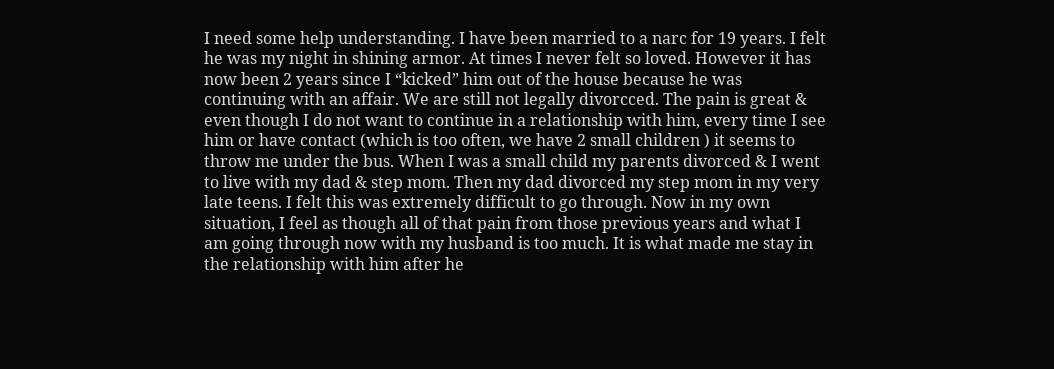I need some help understanding. I have been married to a narc for 19 years. I felt he was my night in shining armor. At times I never felt so loved. However it has now been 2 years since I “kicked” him out of the house because he was continuing with an affair. We are still not legally divorcced. The pain is great & even though I do not want to continue in a relationship with him, every time I see him or have contact (which is too often, we have 2 small children ) it seems to throw me under the bus. When I was a small child my parents divorced & I went to live with my dad & step mom. Then my dad divorced my step mom in my very late teens. I felt this was extremely difficult to go through. Now in my own situation, I feel as though all of that pain from those previous years and what I am going through now with my husband is too much. It is what made me stay in the relationship with him after he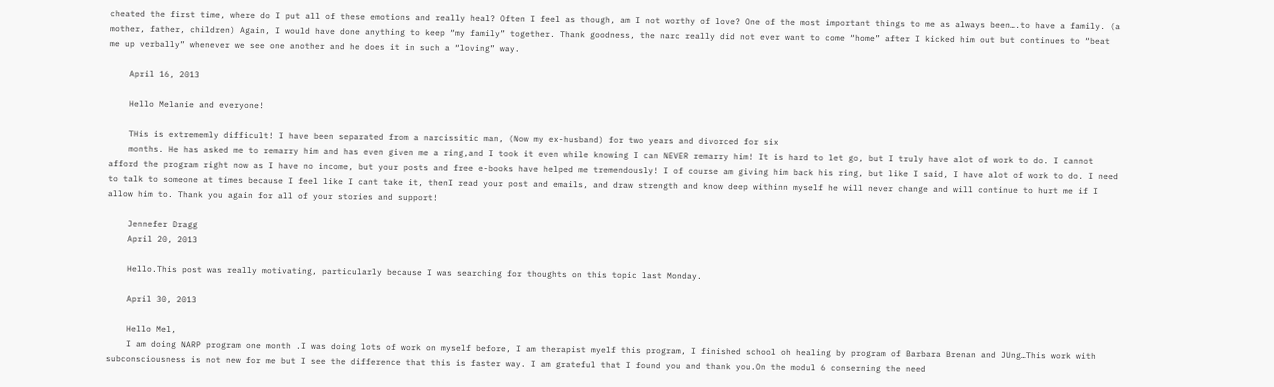cheated the first time, where do I put all of these emotions and really heal? Often I feel as though, am I not worthy of love? One of the most important things to me as always been….to have a family. (a mother, father, children) Again, I would have done anything to keep “my family” together. Thank goodness, the narc really did not ever want to come “home” after I kicked him out but continues to “beat me up verbally” whenever we see one another and he does it in such a “loving” way.

    April 16, 2013

    Hello Melanie and everyone!

    THis is extrememly difficult! I have been separated from a narcissitic man, (Now my ex-husband) for two years and divorced for six
    months. He has asked me to remarry him and has even given me a ring,and I took it even while knowing I can NEVER remarry him! It is hard to let go, but I truly have alot of work to do. I cannot afford the program right now as I have no income, but your posts and free e-books have helped me tremendously! I of course am giving him back his ring, but like I said, I have alot of work to do. I need to talk to someone at times because I feel like I cant take it, thenI read your post and emails, and draw strength and know deep withinn myself he will never change and will continue to hurt me if I allow him to. Thank you again for all of your stories and support!

    Jennefer Dragg
    April 20, 2013

    Hello.This post was really motivating, particularly because I was searching for thoughts on this topic last Monday.

    April 30, 2013

    Hello Mel,
    I am doing NARP program one month .I was doing lots of work on myself before, I am therapist myelf this program, I finished school oh healing by program of Barbara Brenan and JUng…This work with subconsciousness is not new for me but I see the difference that this is faster way. I am grateful that I found you and thank you.On the modul 6 conserning the need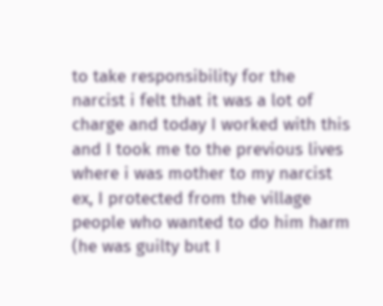to take responsibility for the narcist i felt that it was a lot of charge and today I worked with this and I took me to the previous lives where i was mother to my narcist ex, I protected from the village people who wanted to do him harm (he was guilty but I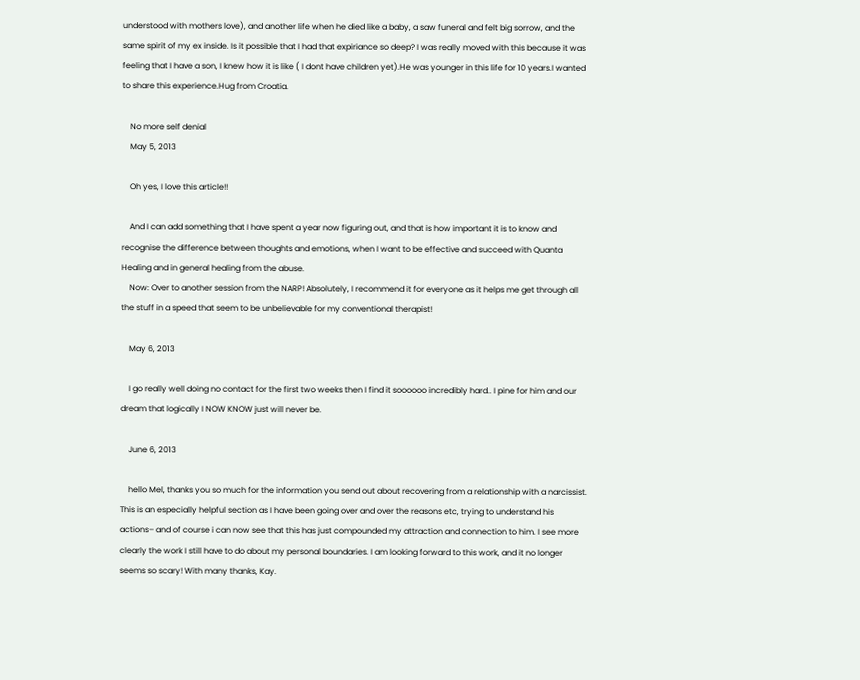understood with mothers love), and another life when he died like a baby, a saw funeral and felt big sorrow, and the same spirit of my ex inside. Is it possible that I had that expiriance so deep? I was really moved with this because it was feeling that I have a son, I knew how it is like ( I dont have children yet).He was younger in this life for 10 years.I wanted to share this experience.Hug from Croatia.

    No more self denial
    May 5, 2013

    Oh yes, I love this article!!

    And I can add something that I have spent a year now figuring out, and that is how important it is to know and recognise the difference between thoughts and emotions, when I want to be effective and succeed with Quanta Healing and in general healing from the abuse.
    Now: Over to another session from the NARP! Absolutely, I recommend it for everyone as it helps me get through all the stuff in a speed that seem to be unbelievable for my conventional therapist!

    May 6, 2013

    I go really well doing no contact for the first two weeks then I find it soooooo incredibly hard.. I pine for him and our dream that logically I NOW KNOW just will never be.

    June 6, 2013

    hello Mel, thanks you so much for the information you send out about recovering from a relationship with a narcissist. This is an especially helpful section as I have been going over and over the reasons etc, trying to understand his actions– and of course i can now see that this has just compounded my attraction and connection to him. I see more clearly the work I still have to do about my personal boundaries. I am looking forward to this work, and it no longer seems so scary! With many thanks, Kay.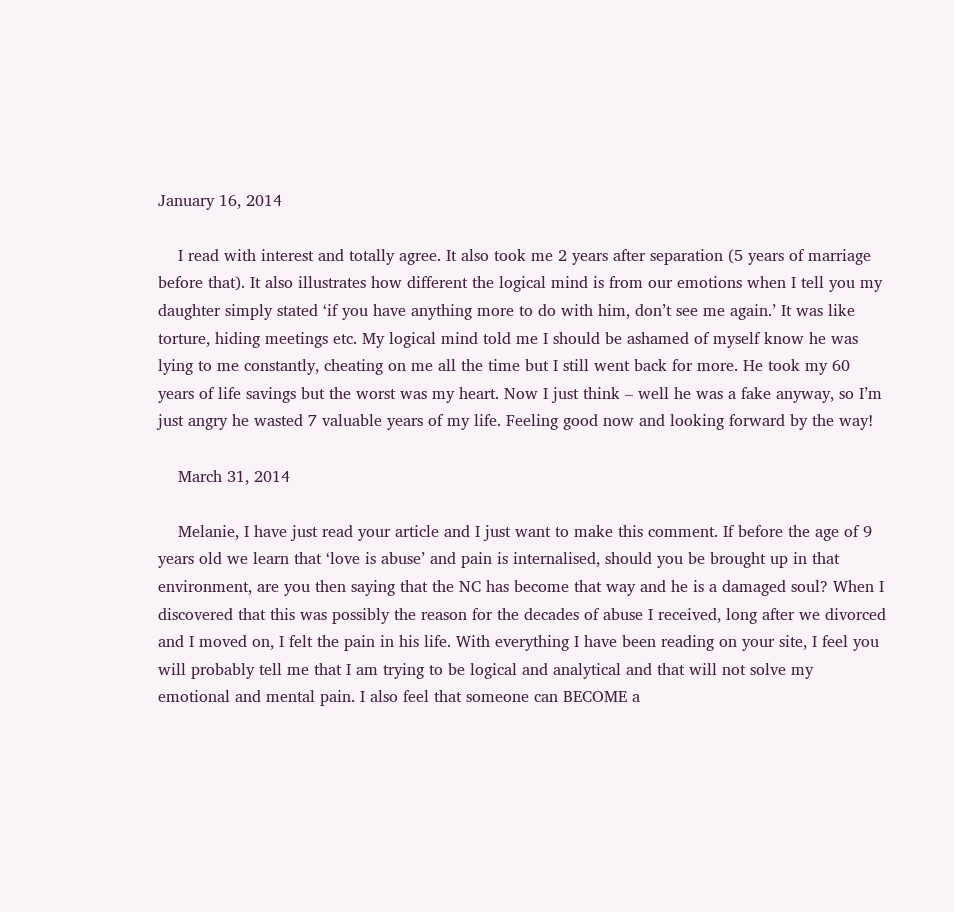January 16, 2014

    I read with interest and totally agree. It also took me 2 years after separation (5 years of marriage before that). It also illustrates how different the logical mind is from our emotions when I tell you my daughter simply stated ‘if you have anything more to do with him, don’t see me again.’ It was like torture, hiding meetings etc. My logical mind told me I should be ashamed of myself know he was lying to me constantly, cheating on me all the time but I still went back for more. He took my 60 years of life savings but the worst was my heart. Now I just think – well he was a fake anyway, so I’m just angry he wasted 7 valuable years of my life. Feeling good now and looking forward by the way!

    March 31, 2014

    Melanie, I have just read your article and I just want to make this comment. If before the age of 9 years old we learn that ‘love is abuse’ and pain is internalised, should you be brought up in that environment, are you then saying that the NC has become that way and he is a damaged soul? When I discovered that this was possibly the reason for the decades of abuse I received, long after we divorced and I moved on, I felt the pain in his life. With everything I have been reading on your site, I feel you will probably tell me that I am trying to be logical and analytical and that will not solve my emotional and mental pain. I also feel that someone can BECOME a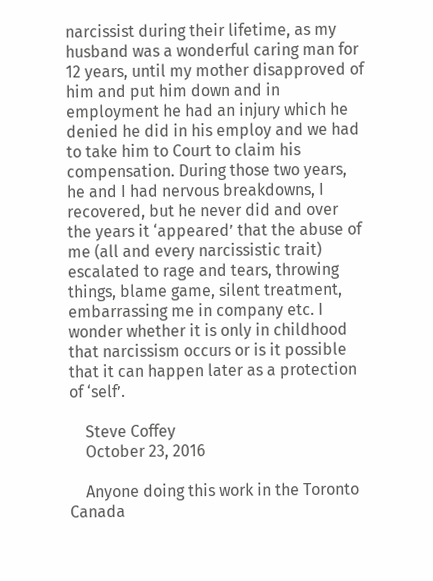narcissist during their lifetime, as my husband was a wonderful caring man for 12 years, until my mother disapproved of him and put him down and in employment he had an injury which he denied he did in his employ and we had to take him to Court to claim his compensation. During those two years, he and I had nervous breakdowns, I recovered, but he never did and over the years it ‘appeared’ that the abuse of me (all and every narcissistic trait) escalated to rage and tears, throwing things, blame game, silent treatment, embarrassing me in company etc. I wonder whether it is only in childhood that narcissism occurs or is it possible that it can happen later as a protection of ‘self’.

    Steve Coffey
    October 23, 2016

    Anyone doing this work in the Toronto Canada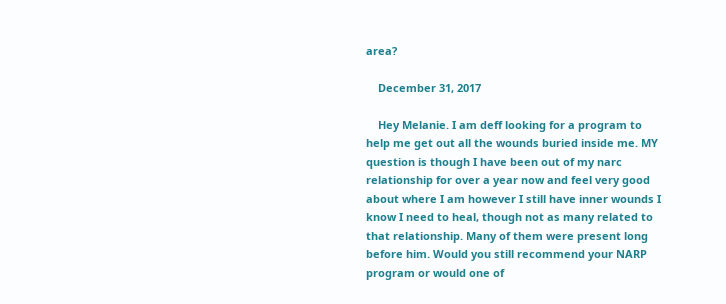area?

    December 31, 2017

    Hey Melanie. I am deff looking for a program to help me get out all the wounds buried inside me. MY question is though I have been out of my narc relationship for over a year now and feel very good about where I am however I still have inner wounds I know I need to heal, though not as many related to that relationship. Many of them were present long before him. Would you still recommend your NARP program or would one of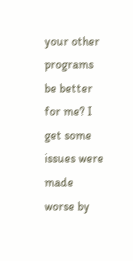your other programs be better for me? I get some issues were made worse by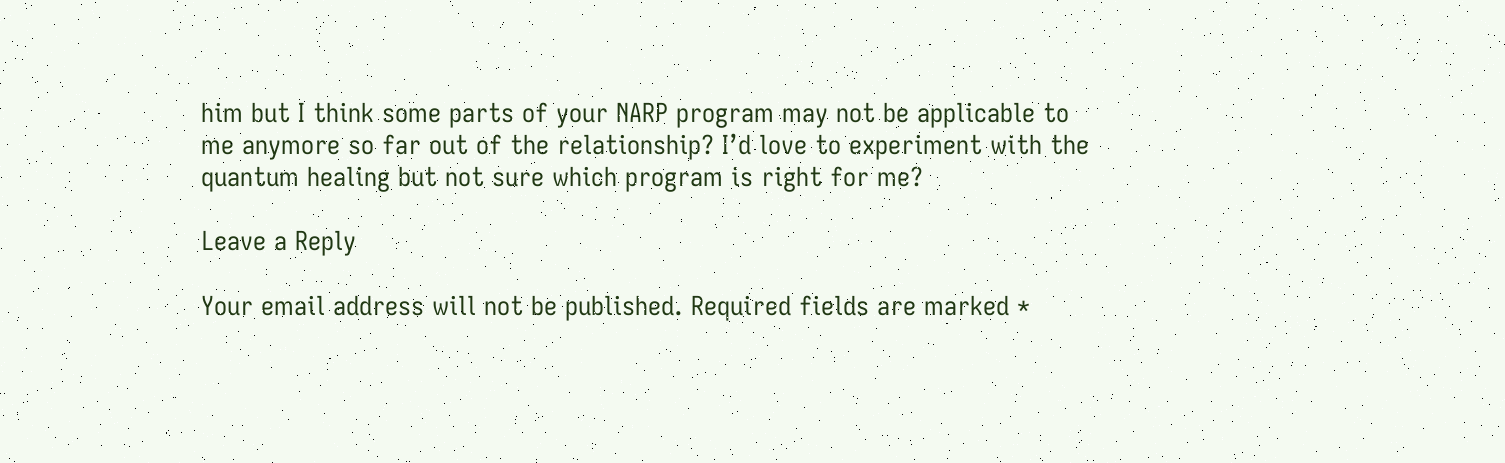him but I think some parts of your NARP program may not be applicable to me anymore so far out of the relationship? I’d love to experiment with the quantum healing but not sure which program is right for me?

Leave a Reply

Your email address will not be published. Required fields are marked *